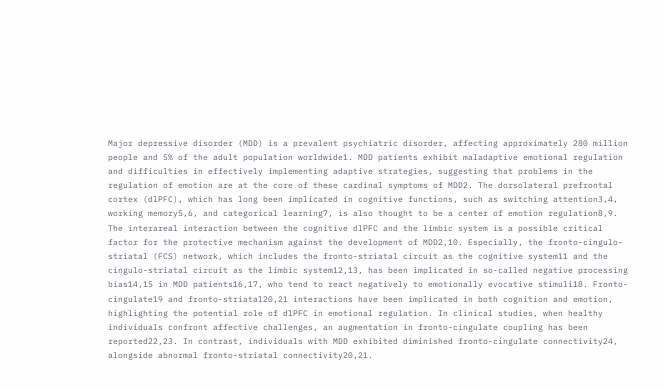Major depressive disorder (MDD) is a prevalent psychiatric disorder, affecting approximately 280 million people and 5% of the adult population worldwide1. MDD patients exhibit maladaptive emotional regulation and difficulties in effectively implementing adaptive strategies, suggesting that problems in the regulation of emotion are at the core of these cardinal symptoms of MDD2. The dorsolateral prefrontal cortex (dlPFC), which has long been implicated in cognitive functions, such as switching attention3,4, working memory5,6, and categorical learning7, is also thought to be a center of emotion regulation8,9. The interareal interaction between the cognitive dlPFC and the limbic system is a possible critical factor for the protective mechanism against the development of MDD2,10. Especially, the fronto-cingulo-striatal (FCS) network, which includes the fronto-striatal circuit as the cognitive system11 and the cingulo-striatal circuit as the limbic system12,13, has been implicated in so-called negative processing bias14,15 in MDD patients16,17, who tend to react negatively to emotionally evocative stimuli18. Fronto-cingulate19 and fronto-striatal20,21 interactions have been implicated in both cognition and emotion, highlighting the potential role of dlPFC in emotional regulation. In clinical studies, when healthy individuals confront affective challenges, an augmentation in fronto-cingulate coupling has been reported22,23. In contrast, individuals with MDD exhibited diminished fronto-cingulate connectivity24, alongside abnormal fronto-striatal connectivity20,21.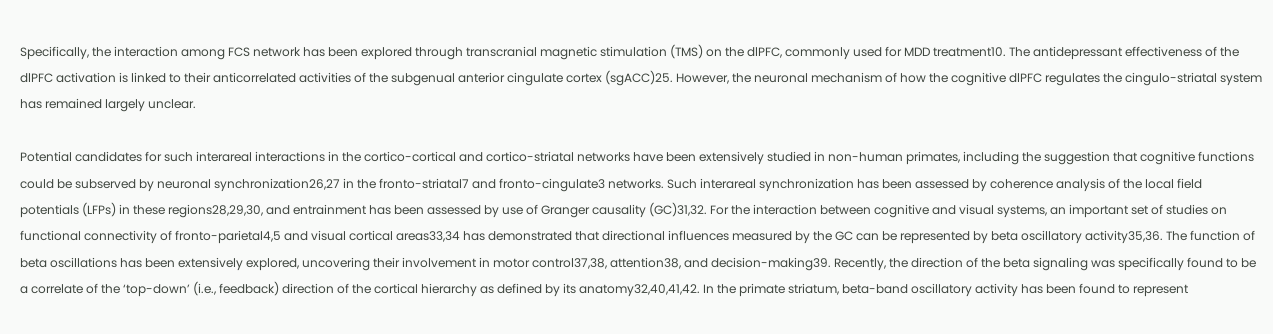Specifically, the interaction among FCS network has been explored through transcranial magnetic stimulation (TMS) on the dlPFC, commonly used for MDD treatment10. The antidepressant effectiveness of the dlPFC activation is linked to their anticorrelated activities of the subgenual anterior cingulate cortex (sgACC)25. However, the neuronal mechanism of how the cognitive dlPFC regulates the cingulo-striatal system has remained largely unclear.

Potential candidates for such interareal interactions in the cortico-cortical and cortico-striatal networks have been extensively studied in non-human primates, including the suggestion that cognitive functions could be subserved by neuronal synchronization26,27 in the fronto-striatal7 and fronto-cingulate3 networks. Such interareal synchronization has been assessed by coherence analysis of the local field potentials (LFPs) in these regions28,29,30, and entrainment has been assessed by use of Granger causality (GC)31,32. For the interaction between cognitive and visual systems, an important set of studies on functional connectivity of fronto-parietal4,5 and visual cortical areas33,34 has demonstrated that directional influences measured by the GC can be represented by beta oscillatory activity35,36. The function of beta oscillations has been extensively explored, uncovering their involvement in motor control37,38, attention38, and decision-making39. Recently, the direction of the beta signaling was specifically found to be a correlate of the ‘top-down’ (i.e., feedback) direction of the cortical hierarchy as defined by its anatomy32,40,41,42. In the primate striatum, beta-band oscillatory activity has been found to represent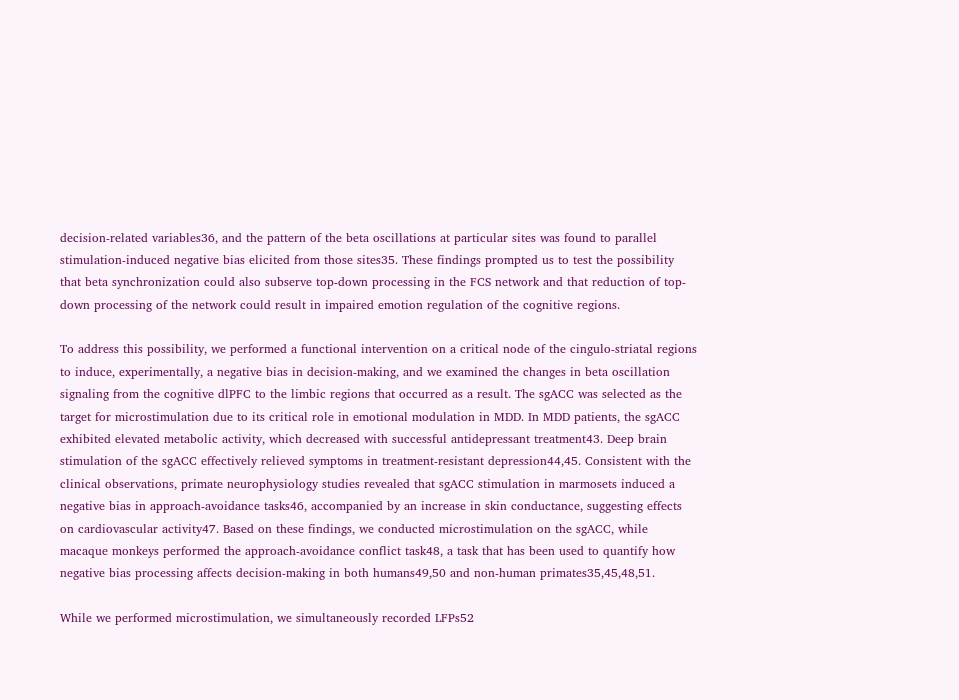decision-related variables36, and the pattern of the beta oscillations at particular sites was found to parallel stimulation-induced negative bias elicited from those sites35. These findings prompted us to test the possibility that beta synchronization could also subserve top-down processing in the FCS network and that reduction of top-down processing of the network could result in impaired emotion regulation of the cognitive regions.

To address this possibility, we performed a functional intervention on a critical node of the cingulo-striatal regions to induce, experimentally, a negative bias in decision-making, and we examined the changes in beta oscillation signaling from the cognitive dlPFC to the limbic regions that occurred as a result. The sgACC was selected as the target for microstimulation due to its critical role in emotional modulation in MDD. In MDD patients, the sgACC exhibited elevated metabolic activity, which decreased with successful antidepressant treatment43. Deep brain stimulation of the sgACC effectively relieved symptoms in treatment-resistant depression44,45. Consistent with the clinical observations, primate neurophysiology studies revealed that sgACC stimulation in marmosets induced a negative bias in approach-avoidance tasks46, accompanied by an increase in skin conductance, suggesting effects on cardiovascular activity47. Based on these findings, we conducted microstimulation on the sgACC, while macaque monkeys performed the approach-avoidance conflict task48, a task that has been used to quantify how negative bias processing affects decision-making in both humans49,50 and non-human primates35,45,48,51.

While we performed microstimulation, we simultaneously recorded LFPs52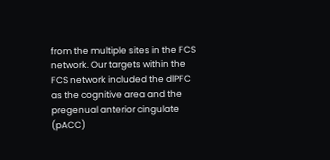from the multiple sites in the FCS network. Our targets within the FCS network included the dlPFC as the cognitive area and the pregenual anterior cingulate (pACC)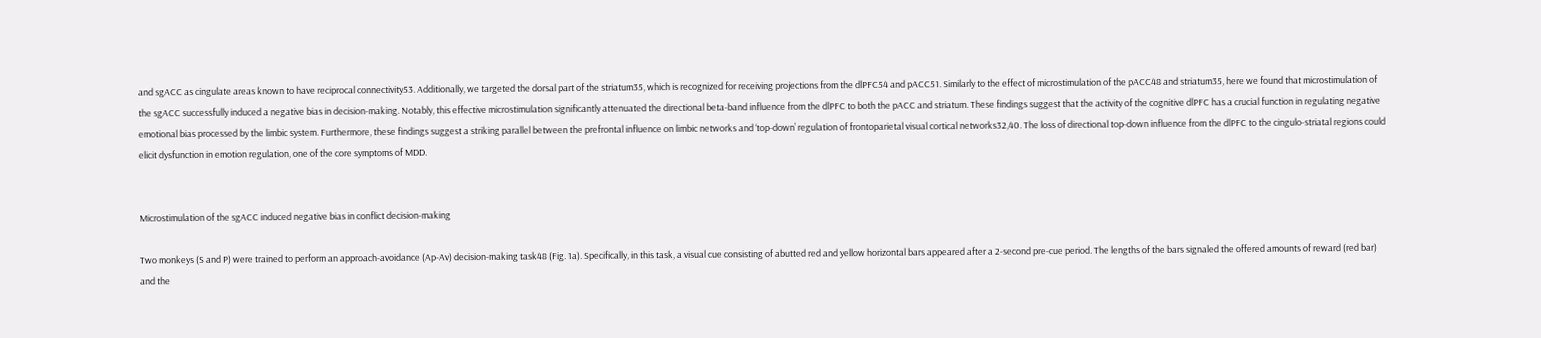and sgACC as cingulate areas known to have reciprocal connectivity53. Additionally, we targeted the dorsal part of the striatum35, which is recognized for receiving projections from the dlPFC54 and pACC51. Similarly to the effect of microstimulation of the pACC48 and striatum35, here we found that microstimulation of the sgACC successfully induced a negative bias in decision-making. Notably, this effective microstimulation significantly attenuated the directional beta-band influence from the dlPFC to both the pACC and striatum. These findings suggest that the activity of the cognitive dlPFC has a crucial function in regulating negative emotional bias processed by the limbic system. Furthermore, these findings suggest a striking parallel between the prefrontal influence on limbic networks and ‘top-down’ regulation of frontoparietal visual cortical networks32,40. The loss of directional top-down influence from the dlPFC to the cingulo-striatal regions could elicit dysfunction in emotion regulation, one of the core symptoms of MDD.


Microstimulation of the sgACC induced negative bias in conflict decision-making

Two monkeys (S and P) were trained to perform an approach-avoidance (Ap-Av) decision-making task48 (Fig. 1a). Specifically, in this task, a visual cue consisting of abutted red and yellow horizontal bars appeared after a 2-second pre-cue period. The lengths of the bars signaled the offered amounts of reward (red bar) and the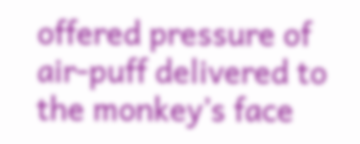offered pressure of air-puff delivered to the monkey’s face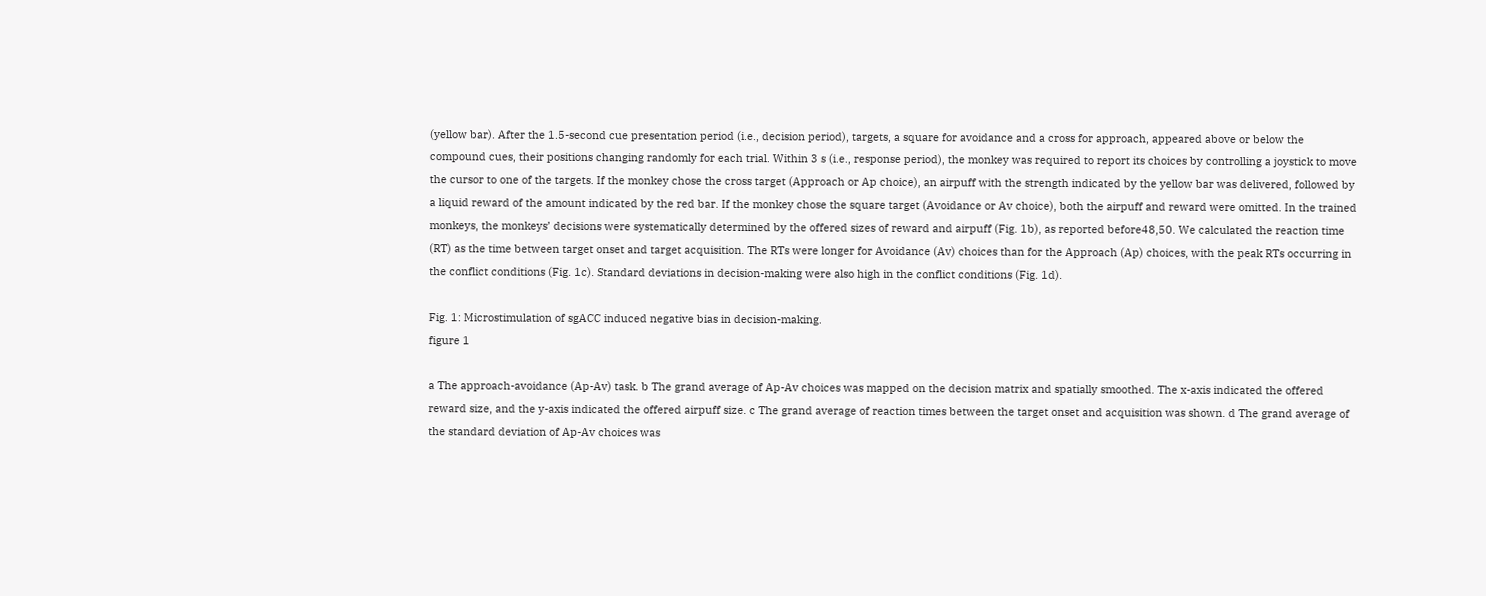(yellow bar). After the 1.5-second cue presentation period (i.e., decision period), targets, a square for avoidance and a cross for approach, appeared above or below the compound cues, their positions changing randomly for each trial. Within 3 s (i.e., response period), the monkey was required to report its choices by controlling a joystick to move the cursor to one of the targets. If the monkey chose the cross target (Approach or Ap choice), an airpuff with the strength indicated by the yellow bar was delivered, followed by a liquid reward of the amount indicated by the red bar. If the monkey chose the square target (Avoidance or Av choice), both the airpuff and reward were omitted. In the trained monkeys, the monkeys’ decisions were systematically determined by the offered sizes of reward and airpuff (Fig. 1b), as reported before48,50. We calculated the reaction time (RT) as the time between target onset and target acquisition. The RTs were longer for Avoidance (Av) choices than for the Approach (Ap) choices, with the peak RTs occurring in the conflict conditions (Fig. 1c). Standard deviations in decision-making were also high in the conflict conditions (Fig. 1d).

Fig. 1: Microstimulation of sgACC induced negative bias in decision-making.
figure 1

a The approach-avoidance (Ap-Av) task. b The grand average of Ap-Av choices was mapped on the decision matrix and spatially smoothed. The x-axis indicated the offered reward size, and the y-axis indicated the offered airpuff size. c The grand average of reaction times between the target onset and acquisition was shown. d The grand average of the standard deviation of Ap-Av choices was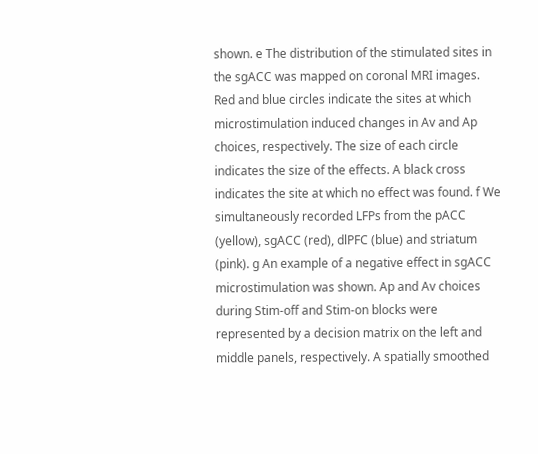shown. e The distribution of the stimulated sites in the sgACC was mapped on coronal MRI images. Red and blue circles indicate the sites at which microstimulation induced changes in Av and Ap choices, respectively. The size of each circle indicates the size of the effects. A black cross indicates the site at which no effect was found. f We simultaneously recorded LFPs from the pACC (yellow), sgACC (red), dlPFC (blue) and striatum (pink). g An example of a negative effect in sgACC microstimulation was shown. Ap and Av choices during Stim-off and Stim-on blocks were represented by a decision matrix on the left and middle panels, respectively. A spatially smoothed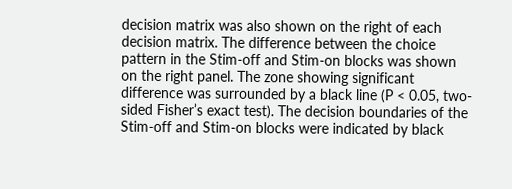decision matrix was also shown on the right of each decision matrix. The difference between the choice pattern in the Stim-off and Stim-on blocks was shown on the right panel. The zone showing significant difference was surrounded by a black line (P < 0.05, two-sided Fisher’s exact test). The decision boundaries of the Stim-off and Stim-on blocks were indicated by black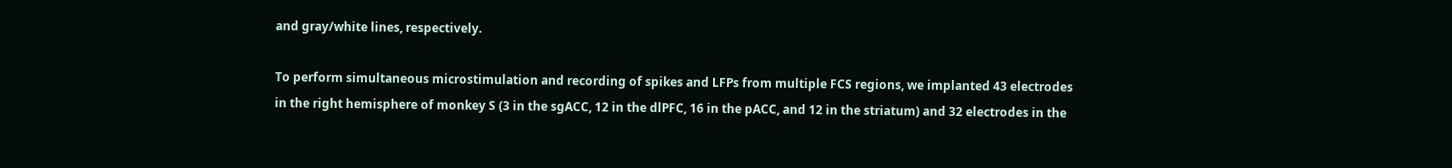and gray/white lines, respectively.

To perform simultaneous microstimulation and recording of spikes and LFPs from multiple FCS regions, we implanted 43 electrodes in the right hemisphere of monkey S (3 in the sgACC, 12 in the dlPFC, 16 in the pACC, and 12 in the striatum) and 32 electrodes in the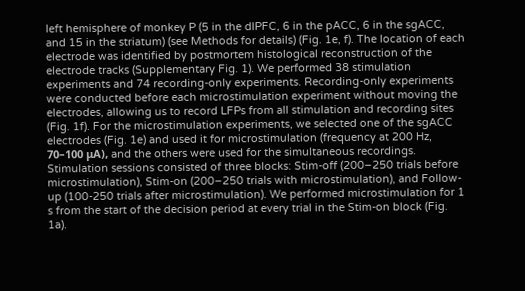left hemisphere of monkey P (5 in the dlPFC, 6 in the pACC, 6 in the sgACC, and 15 in the striatum) (see Methods for details) (Fig. 1e, f). The location of each electrode was identified by postmortem histological reconstruction of the electrode tracks (Supplementary Fig. 1). We performed 38 stimulation experiments and 74 recording-only experiments. Recording-only experiments were conducted before each microstimulation experiment without moving the electrodes, allowing us to record LFPs from all stimulation and recording sites (Fig. 1f). For the microstimulation experiments, we selected one of the sgACC electrodes (Fig. 1e) and used it for microstimulation (frequency at 200 Hz, 70–100 μA), and the others were used for the simultaneous recordings. Stimulation sessions consisted of three blocks: Stim-off (200–250 trials before microstimulation), Stim-on (200–250 trials with microstimulation), and Follow-up (100-250 trials after microstimulation). We performed microstimulation for 1 s from the start of the decision period at every trial in the Stim-on block (Fig. 1a).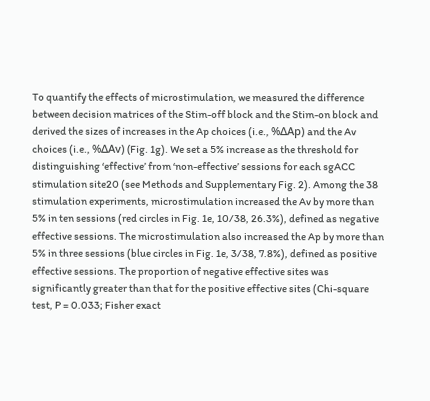To quantify the effects of microstimulation, we measured the difference between decision matrices of the Stim-off block and the Stim-on block and derived the sizes of increases in the Ap choices (i.e., %ΔAp) and the Av choices (i.e., %ΔAv) (Fig. 1g). We set a 5% increase as the threshold for distinguishing ‘effective’ from ‘non-effective’ sessions for each sgACC stimulation site20 (see Methods and Supplementary Fig. 2). Among the 38 stimulation experiments, microstimulation increased the Av by more than 5% in ten sessions (red circles in Fig. 1e, 10/38, 26.3%), defined as negative effective sessions. The microstimulation also increased the Ap by more than 5% in three sessions (blue circles in Fig. 1e, 3/38, 7.8%), defined as positive effective sessions. The proportion of negative effective sites was significantly greater than that for the positive effective sites (Chi-square test, P = 0.033; Fisher exact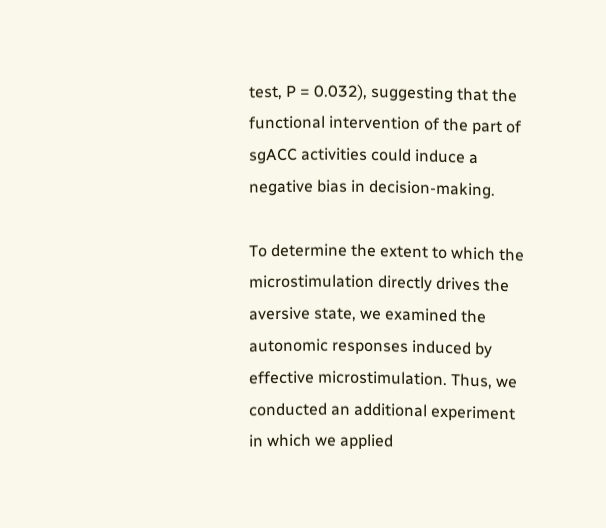test, P = 0.032), suggesting that the functional intervention of the part of sgACC activities could induce a negative bias in decision-making.

To determine the extent to which the microstimulation directly drives the aversive state, we examined the autonomic responses induced by effective microstimulation. Thus, we conducted an additional experiment in which we applied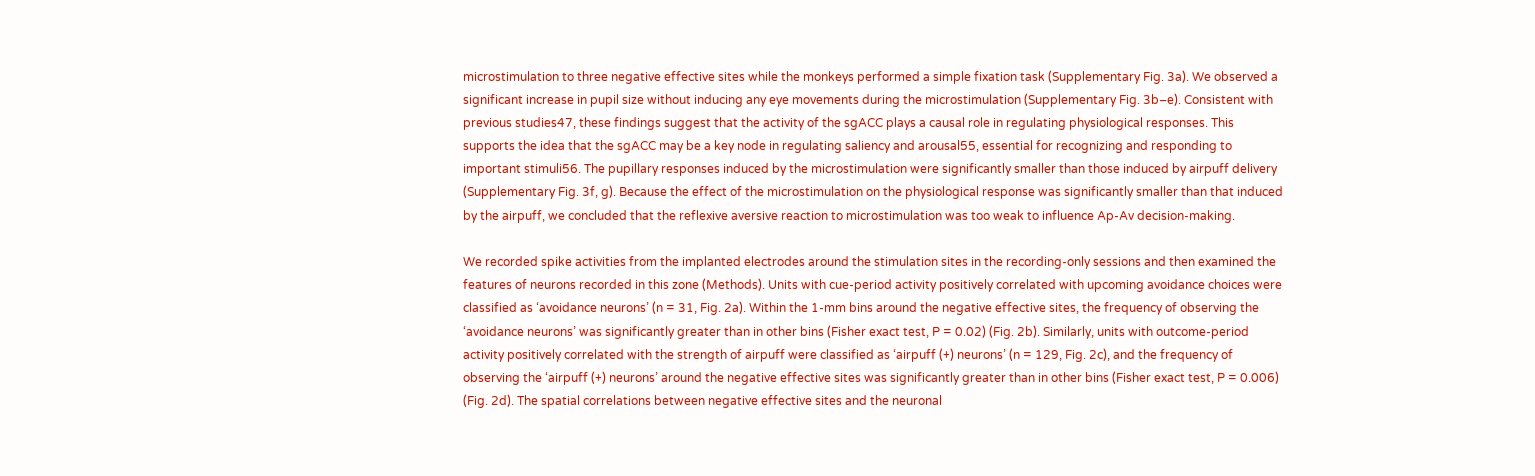microstimulation to three negative effective sites while the monkeys performed a simple fixation task (Supplementary Fig. 3a). We observed a significant increase in pupil size without inducing any eye movements during the microstimulation (Supplementary Fig. 3b–e). Consistent with previous studies47, these findings suggest that the activity of the sgACC plays a causal role in regulating physiological responses. This supports the idea that the sgACC may be a key node in regulating saliency and arousal55, essential for recognizing and responding to important stimuli56. The pupillary responses induced by the microstimulation were significantly smaller than those induced by airpuff delivery (Supplementary Fig. 3f, g). Because the effect of the microstimulation on the physiological response was significantly smaller than that induced by the airpuff, we concluded that the reflexive aversive reaction to microstimulation was too weak to influence Ap-Av decision-making.

We recorded spike activities from the implanted electrodes around the stimulation sites in the recording-only sessions and then examined the features of neurons recorded in this zone (Methods). Units with cue-period activity positively correlated with upcoming avoidance choices were classified as ‘avoidance neurons’ (n = 31, Fig. 2a). Within the 1-mm bins around the negative effective sites, the frequency of observing the ‘avoidance neurons’ was significantly greater than in other bins (Fisher exact test, P = 0.02) (Fig. 2b). Similarly, units with outcome-period activity positively correlated with the strength of airpuff were classified as ‘airpuff (+) neurons’ (n = 129, Fig. 2c), and the frequency of observing the ‘airpuff (+) neurons’ around the negative effective sites was significantly greater than in other bins (Fisher exact test, P = 0.006) (Fig. 2d). The spatial correlations between negative effective sites and the neuronal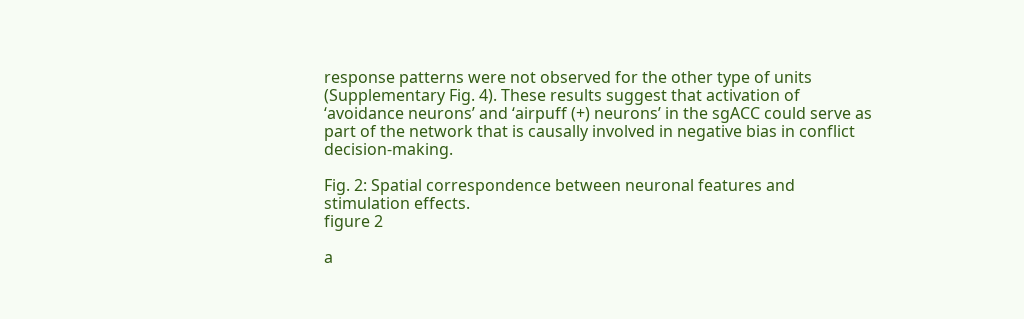response patterns were not observed for the other type of units (Supplementary Fig. 4). These results suggest that activation of ‘avoidance neurons’ and ‘airpuff (+) neurons’ in the sgACC could serve as part of the network that is causally involved in negative bias in conflict decision-making.

Fig. 2: Spatial correspondence between neuronal features and stimulation effects.
figure 2

a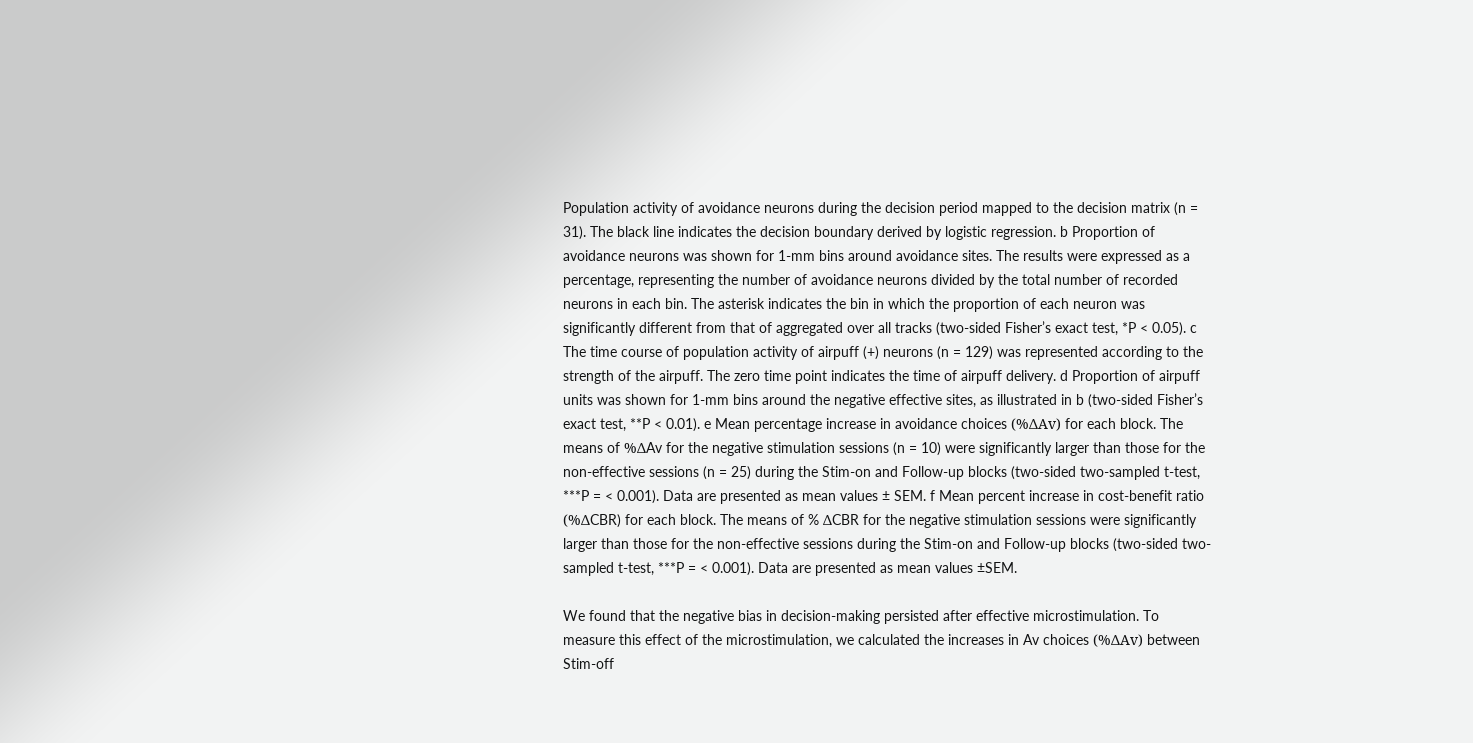Population activity of avoidance neurons during the decision period mapped to the decision matrix (n = 31). The black line indicates the decision boundary derived by logistic regression. b Proportion of avoidance neurons was shown for 1-mm bins around avoidance sites. The results were expressed as a percentage, representing the number of avoidance neurons divided by the total number of recorded neurons in each bin. The asterisk indicates the bin in which the proportion of each neuron was significantly different from that of aggregated over all tracks (two-sided Fisher’s exact test, *P < 0.05). c The time course of population activity of airpuff (+) neurons (n = 129) was represented according to the strength of the airpuff. The zero time point indicates the time of airpuff delivery. d Proportion of airpuff units was shown for 1-mm bins around the negative effective sites, as illustrated in b (two-sided Fisher’s exact test, **P < 0.01). e Mean percentage increase in avoidance choices (%ΔAv) for each block. The means of %ΔAv for the negative stimulation sessions (n = 10) were significantly larger than those for the non-effective sessions (n = 25) during the Stim-on and Follow-up blocks (two-sided two-sampled t-test, ***P = < 0.001). Data are presented as mean values ± SEM. f Mean percent increase in cost-benefit ratio (%ΔCBR) for each block. The means of % ΔCBR for the negative stimulation sessions were significantly larger than those for the non-effective sessions during the Stim-on and Follow-up blocks (two-sided two-sampled t-test, ***P = < 0.001). Data are presented as mean values ±SEM.

We found that the negative bias in decision-making persisted after effective microstimulation. To measure this effect of the microstimulation, we calculated the increases in Av choices (%ΔAv) between Stim-off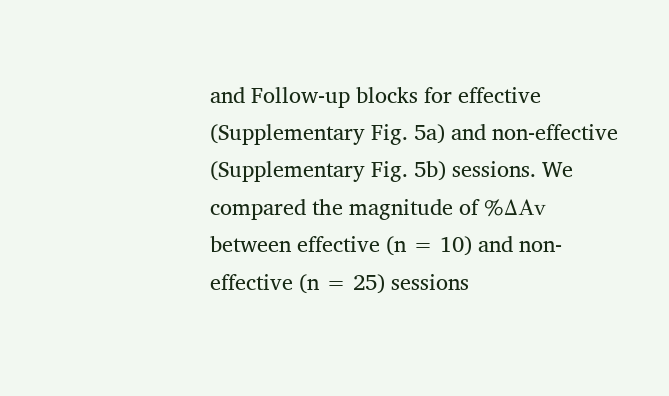and Follow-up blocks for effective (Supplementary Fig. 5a) and non-effective (Supplementary Fig. 5b) sessions. We compared the magnitude of %ΔAv between effective (n = 10) and non-effective (n = 25) sessions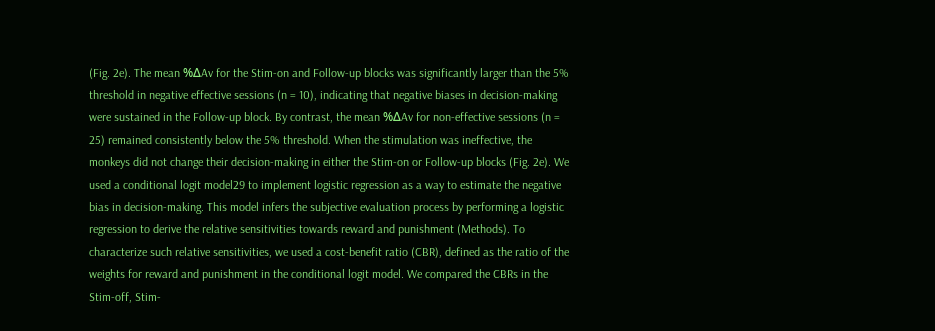(Fig. 2e). The mean %ΔAv for the Stim-on and Follow-up blocks was significantly larger than the 5% threshold in negative effective sessions (n = 10), indicating that negative biases in decision-making were sustained in the Follow-up block. By contrast, the mean %ΔAv for non-effective sessions (n = 25) remained consistently below the 5% threshold. When the stimulation was ineffective, the monkeys did not change their decision-making in either the Stim-on or Follow-up blocks (Fig. 2e). We used a conditional logit model29 to implement logistic regression as a way to estimate the negative bias in decision-making. This model infers the subjective evaluation process by performing a logistic regression to derive the relative sensitivities towards reward and punishment (Methods). To characterize such relative sensitivities, we used a cost-benefit ratio (CBR), defined as the ratio of the weights for reward and punishment in the conditional logit model. We compared the CBRs in the Stim-off, Stim-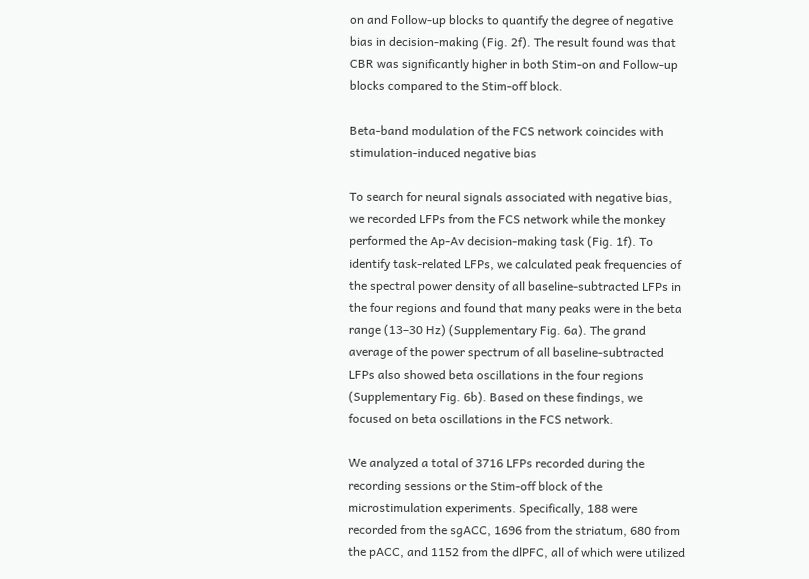on and Follow-up blocks to quantify the degree of negative bias in decision-making (Fig. 2f). The result found was that CBR was significantly higher in both Stim-on and Follow-up blocks compared to the Stim-off block.

Beta-band modulation of the FCS network coincides with stimulation-induced negative bias

To search for neural signals associated with negative bias, we recorded LFPs from the FCS network while the monkey performed the Ap-Av decision-making task (Fig. 1f). To identify task-related LFPs, we calculated peak frequencies of the spectral power density of all baseline-subtracted LFPs in the four regions and found that many peaks were in the beta range (13–30 Hz) (Supplementary Fig. 6a). The grand average of the power spectrum of all baseline-subtracted LFPs also showed beta oscillations in the four regions (Supplementary Fig. 6b). Based on these findings, we focused on beta oscillations in the FCS network.

We analyzed a total of 3716 LFPs recorded during the recording sessions or the Stim-off block of the microstimulation experiments. Specifically, 188 were recorded from the sgACC, 1696 from the striatum, 680 from the pACC, and 1152 from the dlPFC, all of which were utilized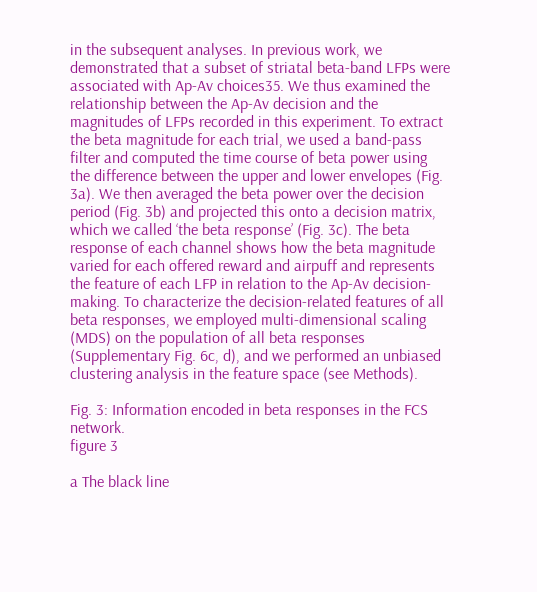in the subsequent analyses. In previous work, we demonstrated that a subset of striatal beta-band LFPs were associated with Ap-Av choices35. We thus examined the relationship between the Ap-Av decision and the magnitudes of LFPs recorded in this experiment. To extract the beta magnitude for each trial, we used a band-pass filter and computed the time course of beta power using the difference between the upper and lower envelopes (Fig. 3a). We then averaged the beta power over the decision period (Fig. 3b) and projected this onto a decision matrix, which we called ‘the beta response’ (Fig. 3c). The beta response of each channel shows how the beta magnitude varied for each offered reward and airpuff and represents the feature of each LFP in relation to the Ap-Av decision-making. To characterize the decision-related features of all beta responses, we employed multi-dimensional scaling (MDS) on the population of all beta responses (Supplementary Fig. 6c, d), and we performed an unbiased clustering analysis in the feature space (see Methods).

Fig. 3: Information encoded in beta responses in the FCS network.
figure 3

a The black line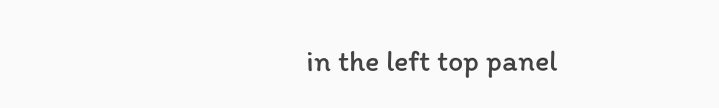in the left top panel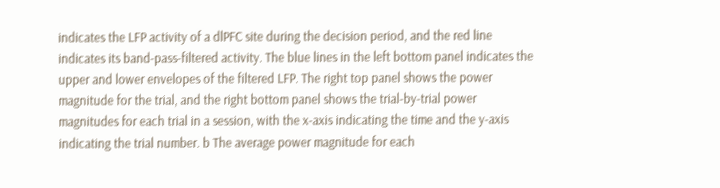indicates the LFP activity of a dlPFC site during the decision period, and the red line indicates its band-pass-filtered activity. The blue lines in the left bottom panel indicates the upper and lower envelopes of the filtered LFP. The right top panel shows the power magnitude for the trial, and the right bottom panel shows the trial-by-trial power magnitudes for each trial in a session, with the x-axis indicating the time and the y-axis indicating the trial number. b The average power magnitude for each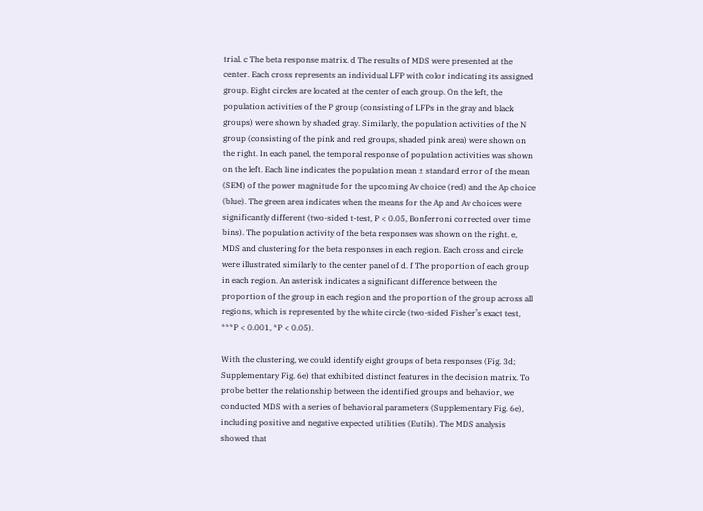trial. c The beta response matrix. d The results of MDS were presented at the center. Each cross represents an individual LFP with color indicating its assigned group. Eight circles are located at the center of each group. On the left, the population activities of the P group (consisting of LFPs in the gray and black groups) were shown by shaded gray. Similarly, the population activities of the N group (consisting of the pink and red groups, shaded pink area) were shown on the right. In each panel, the temporal response of population activities was shown on the left. Each line indicates the population mean ± standard error of the mean (SEM) of the power magnitude for the upcoming Av choice (red) and the Ap choice (blue). The green area indicates when the means for the Ap and Av choices were significantly different (two-sided t-test, P < 0.05, Bonferroni corrected over time bins). The population activity of the beta responses was shown on the right. e, MDS and clustering for the beta responses in each region. Each cross and circle were illustrated similarly to the center panel of d. f The proportion of each group in each region. An asterisk indicates a significant difference between the proportion of the group in each region and the proportion of the group across all regions, which is represented by the white circle (two-sided Fisher’s exact test, ***P < 0.001, *P < 0.05).

With the clustering, we could identify eight groups of beta responses (Fig. 3d; Supplementary Fig. 6e) that exhibited distinct features in the decision matrix. To probe better the relationship between the identified groups and behavior, we conducted MDS with a series of behavioral parameters (Supplementary Fig. 6e), including positive and negative expected utilities (Eutils). The MDS analysis showed that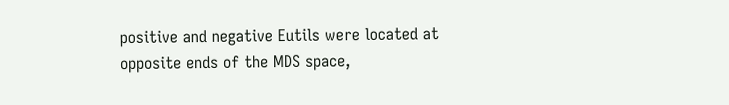positive and negative Eutils were located at opposite ends of the MDS space,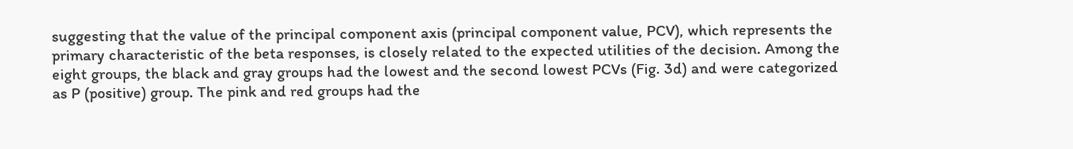suggesting that the value of the principal component axis (principal component value, PCV), which represents the primary characteristic of the beta responses, is closely related to the expected utilities of the decision. Among the eight groups, the black and gray groups had the lowest and the second lowest PCVs (Fig. 3d) and were categorized as P (positive) group. The pink and red groups had the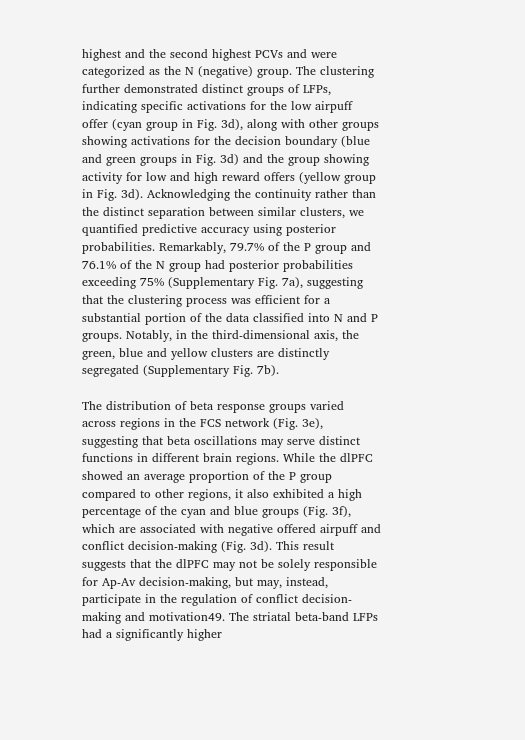highest and the second highest PCVs and were categorized as the N (negative) group. The clustering further demonstrated distinct groups of LFPs, indicating specific activations for the low airpuff offer (cyan group in Fig. 3d), along with other groups showing activations for the decision boundary (blue and green groups in Fig. 3d) and the group showing activity for low and high reward offers (yellow group in Fig. 3d). Acknowledging the continuity rather than the distinct separation between similar clusters, we quantified predictive accuracy using posterior probabilities. Remarkably, 79.7% of the P group and 76.1% of the N group had posterior probabilities exceeding 75% (Supplementary Fig. 7a), suggesting that the clustering process was efficient for a substantial portion of the data classified into N and P groups. Notably, in the third-dimensional axis, the green, blue and yellow clusters are distinctly segregated (Supplementary Fig. 7b).

The distribution of beta response groups varied across regions in the FCS network (Fig. 3e), suggesting that beta oscillations may serve distinct functions in different brain regions. While the dlPFC showed an average proportion of the P group compared to other regions, it also exhibited a high percentage of the cyan and blue groups (Fig. 3f), which are associated with negative offered airpuff and conflict decision-making (Fig. 3d). This result suggests that the dlPFC may not be solely responsible for Ap-Av decision-making, but may, instead, participate in the regulation of conflict decision-making and motivation49. The striatal beta-band LFPs had a significantly higher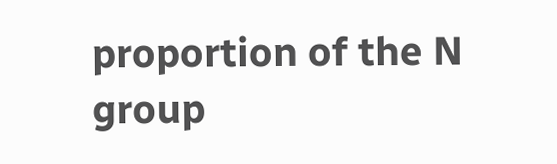proportion of the N group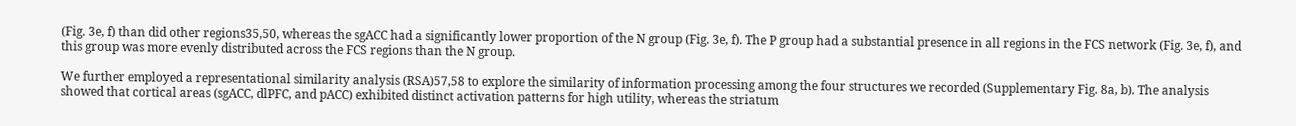(Fig. 3e, f) than did other regions35,50, whereas the sgACC had a significantly lower proportion of the N group (Fig. 3e, f). The P group had a substantial presence in all regions in the FCS network (Fig. 3e, f), and this group was more evenly distributed across the FCS regions than the N group.

We further employed a representational similarity analysis (RSA)57,58 to explore the similarity of information processing among the four structures we recorded (Supplementary Fig. 8a, b). The analysis showed that cortical areas (sgACC, dlPFC, and pACC) exhibited distinct activation patterns for high utility, whereas the striatum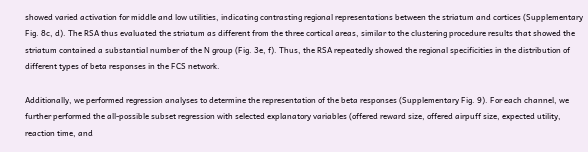showed varied activation for middle and low utilities, indicating contrasting regional representations between the striatum and cortices (Supplementary Fig. 8c, d). The RSA thus evaluated the striatum as different from the three cortical areas, similar to the clustering procedure results that showed the striatum contained a substantial number of the N group (Fig. 3e, f). Thus, the RSA repeatedly showed the regional specificities in the distribution of different types of beta responses in the FCS network.

Additionally, we performed regression analyses to determine the representation of the beta responses (Supplementary Fig. 9). For each channel, we further performed the all-possible subset regression with selected explanatory variables (offered reward size, offered airpuff size, expected utility, reaction time, and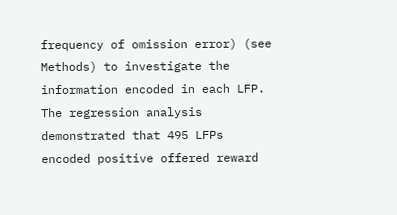frequency of omission error) (see Methods) to investigate the information encoded in each LFP. The regression analysis demonstrated that 495 LFPs encoded positive offered reward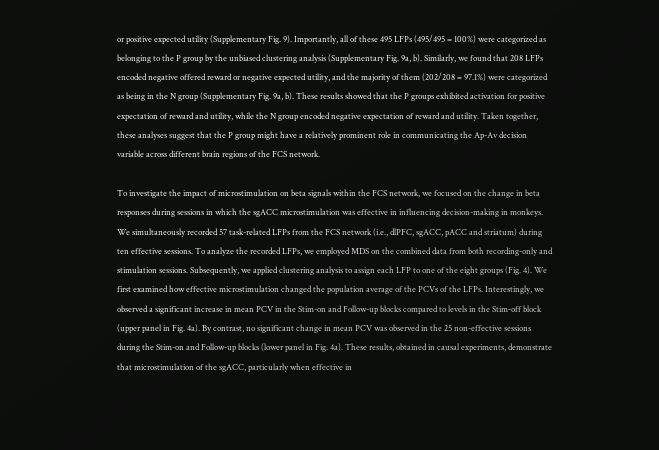or positive expected utility (Supplementary Fig. 9). Importantly, all of these 495 LFPs (495/495 = 100%) were categorized as belonging to the P group by the unbiased clustering analysis (Supplementary Fig. 9a, b). Similarly, we found that 208 LFPs encoded negative offered reward or negative expected utility, and the majority of them (202/208 = 97.1%) were categorized as being in the N group (Supplementary Fig. 9a, b). These results showed that the P groups exhibited activation for positive expectation of reward and utility, while the N group encoded negative expectation of reward and utility. Taken together, these analyses suggest that the P group might have a relatively prominent role in communicating the Ap-Av decision variable across different brain regions of the FCS network.

To investigate the impact of microstimulation on beta signals within the FCS network, we focused on the change in beta responses during sessions in which the sgACC microstimulation was effective in influencing decision-making in monkeys. We simultaneously recorded 57 task-related LFPs from the FCS network (i.e., dlPFC, sgACC, pACC and striatum) during ten effective sessions. To analyze the recorded LFPs, we employed MDS on the combined data from both recording-only and stimulation sessions. Subsequently, we applied clustering analysis to assign each LFP to one of the eight groups (Fig. 4). We first examined how effective microstimulation changed the population average of the PCVs of the LFPs. Interestingly, we observed a significant increase in mean PCV in the Stim-on and Follow-up blocks compared to levels in the Stim-off block (upper panel in Fig. 4a). By contrast, no significant change in mean PCV was observed in the 25 non-effective sessions during the Stim-on and Follow-up blocks (lower panel in Fig. 4a). These results, obtained in causal experiments, demonstrate that microstimulation of the sgACC, particularly when effective in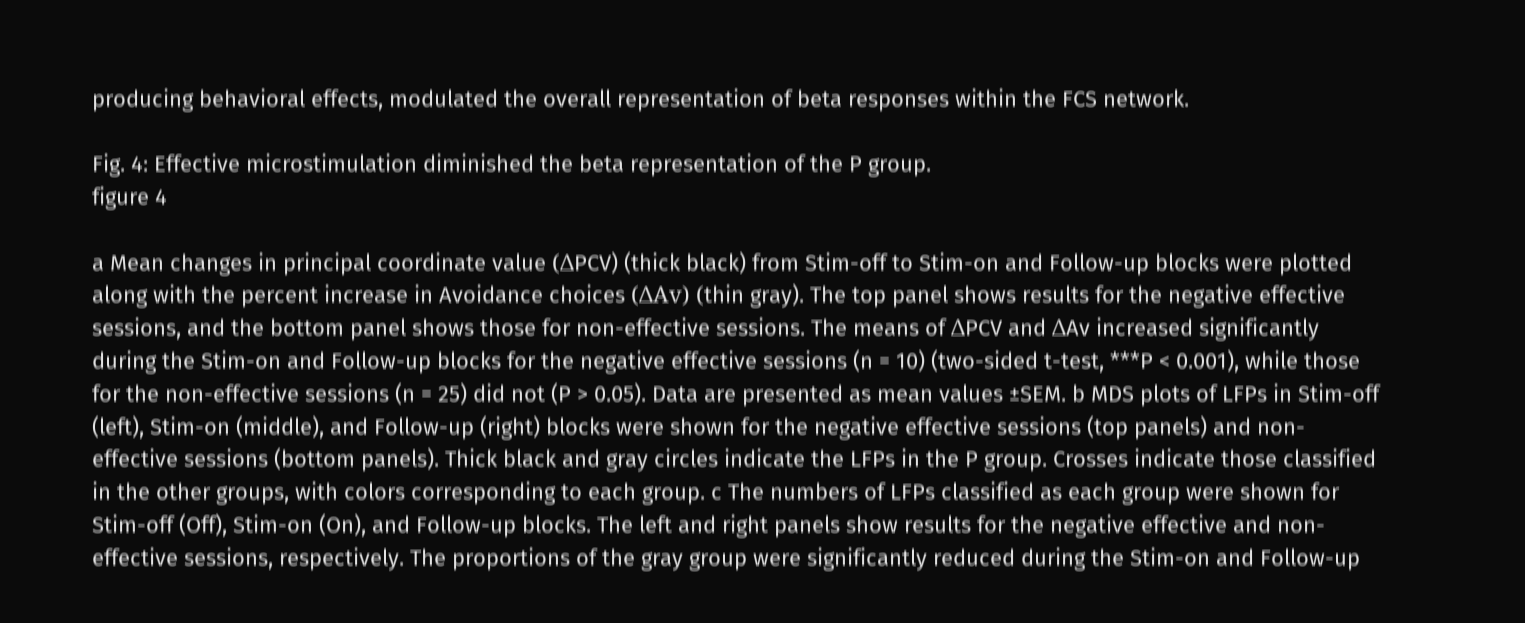producing behavioral effects, modulated the overall representation of beta responses within the FCS network.

Fig. 4: Effective microstimulation diminished the beta representation of the P group.
figure 4

a Mean changes in principal coordinate value (ΔPCV) (thick black) from Stim-off to Stim-on and Follow-up blocks were plotted along with the percent increase in Avoidance choices (ΔAv) (thin gray). The top panel shows results for the negative effective sessions, and the bottom panel shows those for non-effective sessions. The means of ΔPCV and ΔAv increased significantly during the Stim-on and Follow-up blocks for the negative effective sessions (n = 10) (two-sided t-test, ***P < 0.001), while those for the non-effective sessions (n = 25) did not (P > 0.05). Data are presented as mean values ±SEM. b MDS plots of LFPs in Stim-off (left), Stim-on (middle), and Follow-up (right) blocks were shown for the negative effective sessions (top panels) and non-effective sessions (bottom panels). Thick black and gray circles indicate the LFPs in the P group. Crosses indicate those classified in the other groups, with colors corresponding to each group. c The numbers of LFPs classified as each group were shown for Stim-off (Off), Stim-on (On), and Follow-up blocks. The left and right panels show results for the negative effective and non-effective sessions, respectively. The proportions of the gray group were significantly reduced during the Stim-on and Follow-up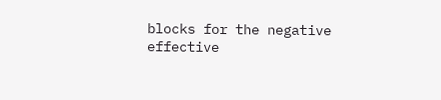blocks for the negative effective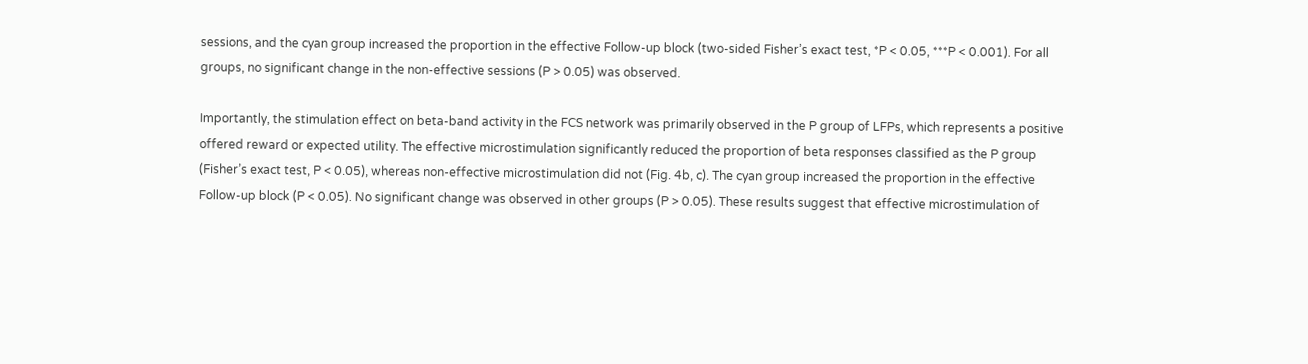sessions, and the cyan group increased the proportion in the effective Follow-up block (two-sided Fisher’s exact test, *P < 0.05, ***P < 0.001). For all groups, no significant change in the non-effective sessions (P > 0.05) was observed.

Importantly, the stimulation effect on beta-band activity in the FCS network was primarily observed in the P group of LFPs, which represents a positive offered reward or expected utility. The effective microstimulation significantly reduced the proportion of beta responses classified as the P group (Fisher’s exact test, P < 0.05), whereas non-effective microstimulation did not (Fig. 4b, c). The cyan group increased the proportion in the effective Follow-up block (P < 0.05). No significant change was observed in other groups (P > 0.05). These results suggest that effective microstimulation of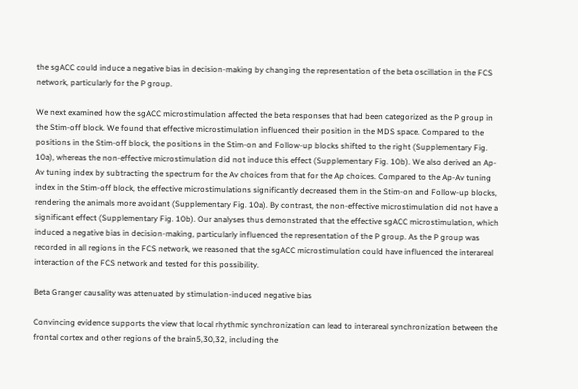the sgACC could induce a negative bias in decision-making by changing the representation of the beta oscillation in the FCS network, particularly for the P group.

We next examined how the sgACC microstimulation affected the beta responses that had been categorized as the P group in the Stim-off block. We found that effective microstimulation influenced their position in the MDS space. Compared to the positions in the Stim-off block, the positions in the Stim-on and Follow-up blocks shifted to the right (Supplementary Fig. 10a), whereas the non-effective microstimulation did not induce this effect (Supplementary Fig. 10b). We also derived an Ap-Av tuning index by subtracting the spectrum for the Av choices from that for the Ap choices. Compared to the Ap-Av tuning index in the Stim-off block, the effective microstimulations significantly decreased them in the Stim-on and Follow-up blocks, rendering the animals more avoidant (Supplementary Fig. 10a). By contrast, the non-effective microstimulation did not have a significant effect (Supplementary Fig. 10b). Our analyses thus demonstrated that the effective sgACC microstimulation, which induced a negative bias in decision-making, particularly influenced the representation of the P group. As the P group was recorded in all regions in the FCS network, we reasoned that the sgACC microstimulation could have influenced the interareal interaction of the FCS network and tested for this possibility.

Beta Granger causality was attenuated by stimulation-induced negative bias

Convincing evidence supports the view that local rhythmic synchronization can lead to interareal synchronization between the frontal cortex and other regions of the brain5,30,32, including the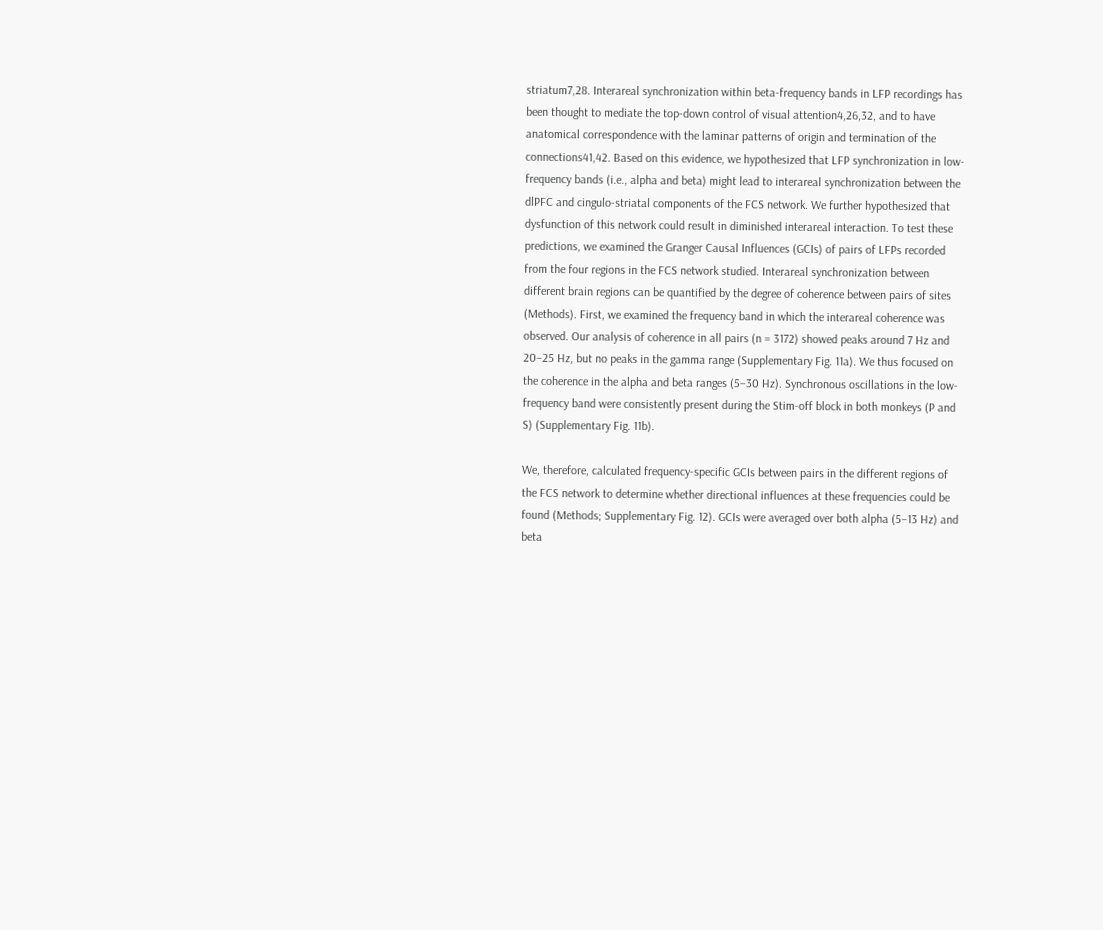striatum7,28. Interareal synchronization within beta-frequency bands in LFP recordings has been thought to mediate the top-down control of visual attention4,26,32, and to have anatomical correspondence with the laminar patterns of origin and termination of the connections41,42. Based on this evidence, we hypothesized that LFP synchronization in low-frequency bands (i.e., alpha and beta) might lead to interareal synchronization between the dlPFC and cingulo-striatal components of the FCS network. We further hypothesized that dysfunction of this network could result in diminished interareal interaction. To test these predictions, we examined the Granger Causal Influences (GCIs) of pairs of LFPs recorded from the four regions in the FCS network studied. Interareal synchronization between different brain regions can be quantified by the degree of coherence between pairs of sites (Methods). First, we examined the frequency band in which the interareal coherence was observed. Our analysis of coherence in all pairs (n = 3172) showed peaks around 7 Hz and 20–25 Hz, but no peaks in the gamma range (Supplementary Fig. 11a). We thus focused on the coherence in the alpha and beta ranges (5–30 Hz). Synchronous oscillations in the low-frequency band were consistently present during the Stim-off block in both monkeys (P and S) (Supplementary Fig. 11b).

We, therefore, calculated frequency-specific GCIs between pairs in the different regions of the FCS network to determine whether directional influences at these frequencies could be found (Methods; Supplementary Fig. 12). GCIs were averaged over both alpha (5–13 Hz) and beta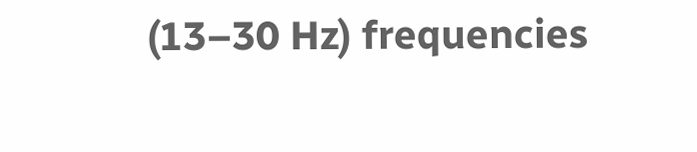(13–30 Hz) frequencies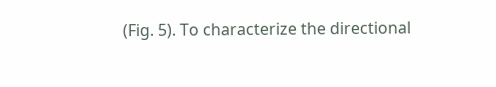(Fig. 5). To characterize the directional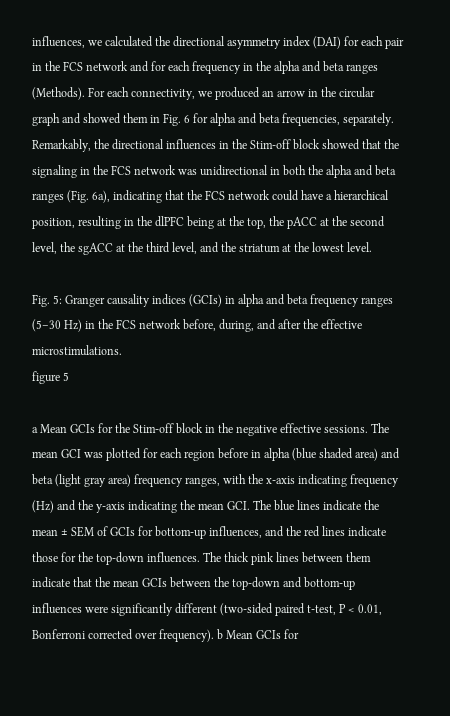influences, we calculated the directional asymmetry index (DAI) for each pair in the FCS network and for each frequency in the alpha and beta ranges (Methods). For each connectivity, we produced an arrow in the circular graph and showed them in Fig. 6 for alpha and beta frequencies, separately. Remarkably, the directional influences in the Stim-off block showed that the signaling in the FCS network was unidirectional in both the alpha and beta ranges (Fig. 6a), indicating that the FCS network could have a hierarchical position, resulting in the dlPFC being at the top, the pACC at the second level, the sgACC at the third level, and the striatum at the lowest level.

Fig. 5: Granger causality indices (GCIs) in alpha and beta frequency ranges (5–30 Hz) in the FCS network before, during, and after the effective microstimulations.
figure 5

a Mean GCIs for the Stim-off block in the negative effective sessions. The mean GCI was plotted for each region before in alpha (blue shaded area) and beta (light gray area) frequency ranges, with the x-axis indicating frequency (Hz) and the y-axis indicating the mean GCI. The blue lines indicate the mean ± SEM of GCIs for bottom-up influences, and the red lines indicate those for the top-down influences. The thick pink lines between them indicate that the mean GCIs between the top-down and bottom-up influences were significantly different (two-sided paired t-test, P < 0.01, Bonferroni corrected over frequency). b Mean GCIs for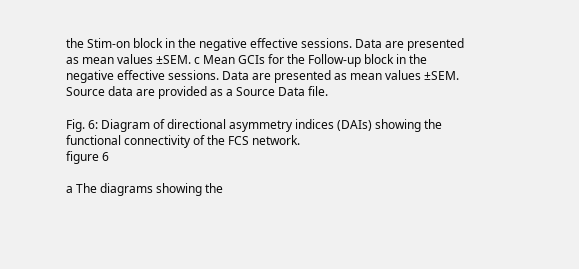the Stim-on block in the negative effective sessions. Data are presented as mean values ±SEM. c Mean GCIs for the Follow-up block in the negative effective sessions. Data are presented as mean values ±SEM. Source data are provided as a Source Data file.

Fig. 6: Diagram of directional asymmetry indices (DAIs) showing the functional connectivity of the FCS network.
figure 6

a The diagrams showing the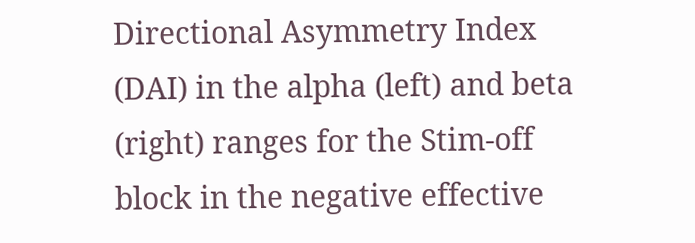Directional Asymmetry Index (DAI) in the alpha (left) and beta (right) ranges for the Stim-off block in the negative effective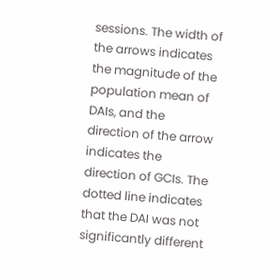sessions. The width of the arrows indicates the magnitude of the population mean of DAIs, and the direction of the arrow indicates the direction of GCIs. The dotted line indicates that the DAI was not significantly different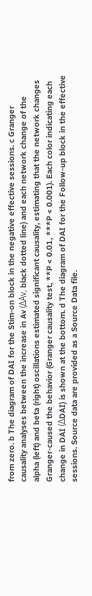from zero. b The diagram of DAI for the Stim-on block in the negative effective sessions. c Granger causality analyses between the increase in Av (ΔAv, black dotted line) and each network change of the alpha (left) and beta (right) oscillations estimated significant causality, estimating that the network changes Granger-caused the behavior (Granger causality test, **P < 0.01, ***P < 0.001). Each color indicating each change in DAI (ΔDAI) is shown at the bottom. d The diagram of DAI for the Follow-up block in the effective sessions. Source data are provided as a Source Data file.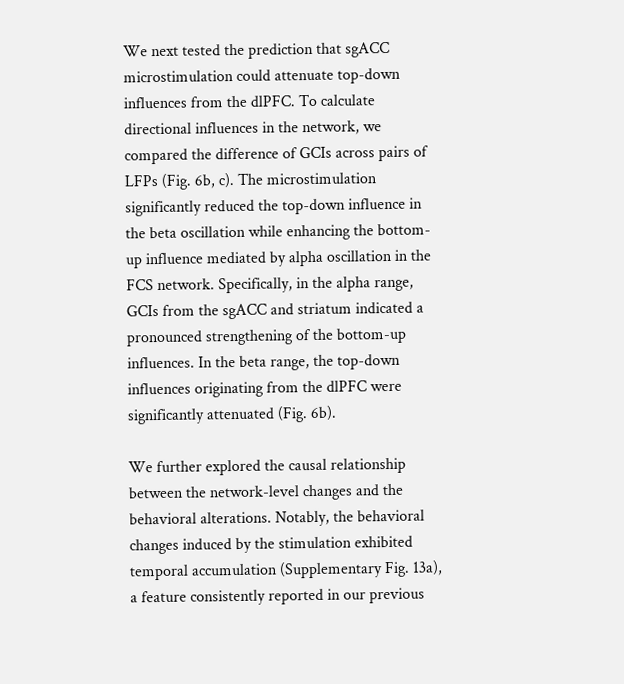We next tested the prediction that sgACC microstimulation could attenuate top-down influences from the dlPFC. To calculate directional influences in the network, we compared the difference of GCIs across pairs of LFPs (Fig. 6b, c). The microstimulation significantly reduced the top-down influence in the beta oscillation while enhancing the bottom-up influence mediated by alpha oscillation in the FCS network. Specifically, in the alpha range, GCIs from the sgACC and striatum indicated a pronounced strengthening of the bottom-up influences. In the beta range, the top-down influences originating from the dlPFC were significantly attenuated (Fig. 6b).

We further explored the causal relationship between the network-level changes and the behavioral alterations. Notably, the behavioral changes induced by the stimulation exhibited temporal accumulation (Supplementary Fig. 13a), a feature consistently reported in our previous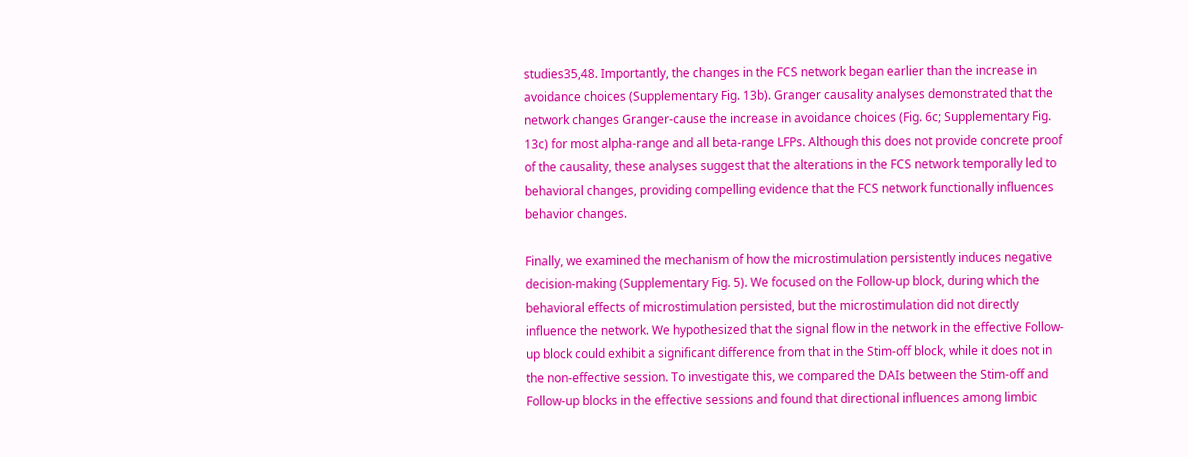studies35,48. Importantly, the changes in the FCS network began earlier than the increase in avoidance choices (Supplementary Fig. 13b). Granger causality analyses demonstrated that the network changes Granger-cause the increase in avoidance choices (Fig. 6c; Supplementary Fig. 13c) for most alpha-range and all beta-range LFPs. Although this does not provide concrete proof of the causality, these analyses suggest that the alterations in the FCS network temporally led to behavioral changes, providing compelling evidence that the FCS network functionally influences behavior changes.

Finally, we examined the mechanism of how the microstimulation persistently induces negative decision-making (Supplementary Fig. 5). We focused on the Follow-up block, during which the behavioral effects of microstimulation persisted, but the microstimulation did not directly influence the network. We hypothesized that the signal flow in the network in the effective Follow-up block could exhibit a significant difference from that in the Stim-off block, while it does not in the non-effective session. To investigate this, we compared the DAIs between the Stim-off and Follow-up blocks in the effective sessions and found that directional influences among limbic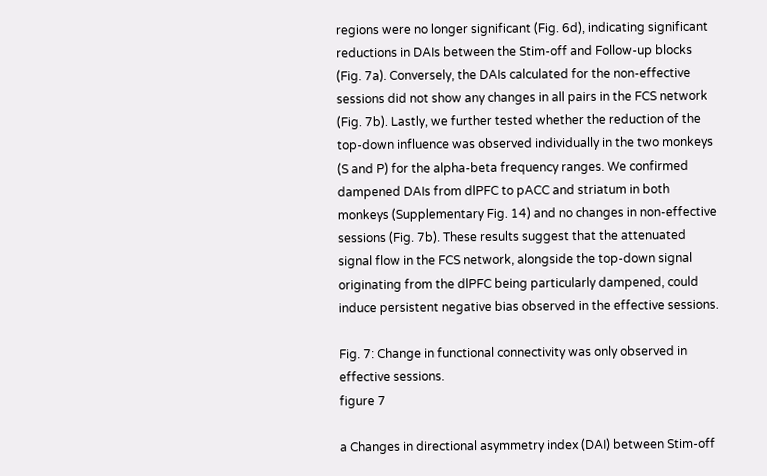regions were no longer significant (Fig. 6d), indicating significant reductions in DAIs between the Stim-off and Follow-up blocks (Fig. 7a). Conversely, the DAIs calculated for the non-effective sessions did not show any changes in all pairs in the FCS network (Fig. 7b). Lastly, we further tested whether the reduction of the top-down influence was observed individually in the two monkeys (S and P) for the alpha-beta frequency ranges. We confirmed dampened DAIs from dlPFC to pACC and striatum in both monkeys (Supplementary Fig. 14) and no changes in non-effective sessions (Fig. 7b). These results suggest that the attenuated signal flow in the FCS network, alongside the top-down signal originating from the dlPFC being particularly dampened, could induce persistent negative bias observed in the effective sessions.

Fig. 7: Change in functional connectivity was only observed in effective sessions.
figure 7

a Changes in directional asymmetry index (DAI) between Stim-off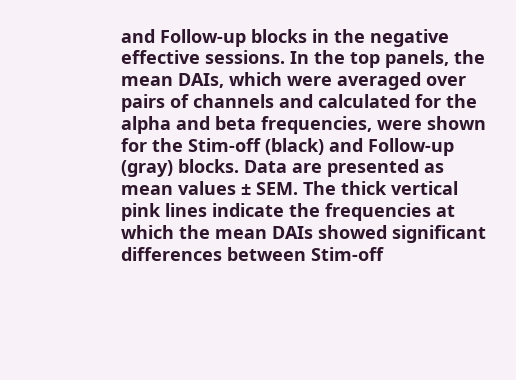and Follow-up blocks in the negative effective sessions. In the top panels, the mean DAIs, which were averaged over pairs of channels and calculated for the alpha and beta frequencies, were shown for the Stim-off (black) and Follow-up (gray) blocks. Data are presented as mean values ± SEM. The thick vertical pink lines indicate the frequencies at which the mean DAIs showed significant differences between Stim-off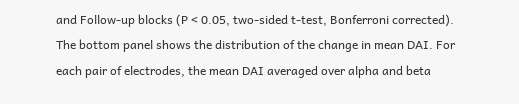and Follow-up blocks (P < 0.05, two-sided t-test, Bonferroni corrected). The bottom panel shows the distribution of the change in mean DAI. For each pair of electrodes, the mean DAI averaged over alpha and beta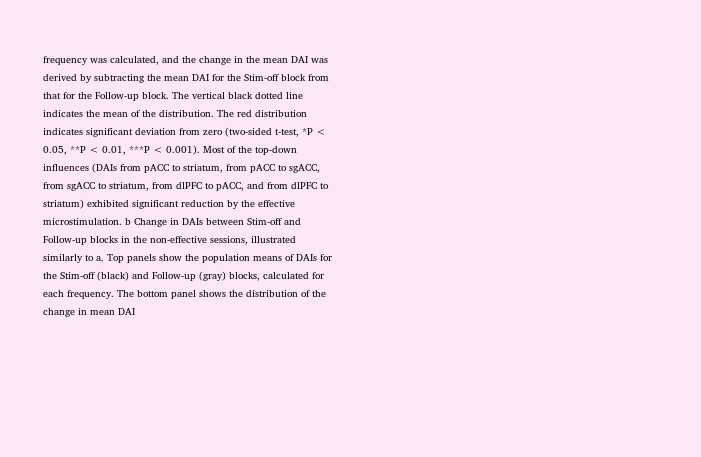frequency was calculated, and the change in the mean DAI was derived by subtracting the mean DAI for the Stim-off block from that for the Follow-up block. The vertical black dotted line indicates the mean of the distribution. The red distribution indicates significant deviation from zero (two-sided t-test, *P < 0.05, **P < 0.01, ***P < 0.001). Most of the top-down influences (DAIs from pACC to striatum, from pACC to sgACC, from sgACC to striatum, from dlPFC to pACC, and from dlPFC to striatum) exhibited significant reduction by the effective microstimulation. b Change in DAIs between Stim-off and Follow-up blocks in the non-effective sessions, illustrated similarly to a. Top panels show the population means of DAIs for the Stim-off (black) and Follow-up (gray) blocks, calculated for each frequency. The bottom panel shows the distribution of the change in mean DAI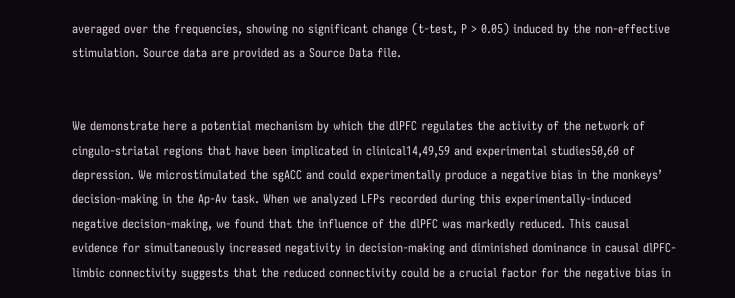averaged over the frequencies, showing no significant change (t-test, P > 0.05) induced by the non-effective stimulation. Source data are provided as a Source Data file.


We demonstrate here a potential mechanism by which the dlPFC regulates the activity of the network of cingulo-striatal regions that have been implicated in clinical14,49,59 and experimental studies50,60 of depression. We microstimulated the sgACC and could experimentally produce a negative bias in the monkeys’ decision-making in the Ap-Av task. When we analyzed LFPs recorded during this experimentally-induced negative decision-making, we found that the influence of the dlPFC was markedly reduced. This causal evidence for simultaneously increased negativity in decision-making and diminished dominance in causal dlPFC-limbic connectivity suggests that the reduced connectivity could be a crucial factor for the negative bias in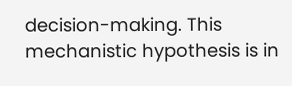decision-making. This mechanistic hypothesis is in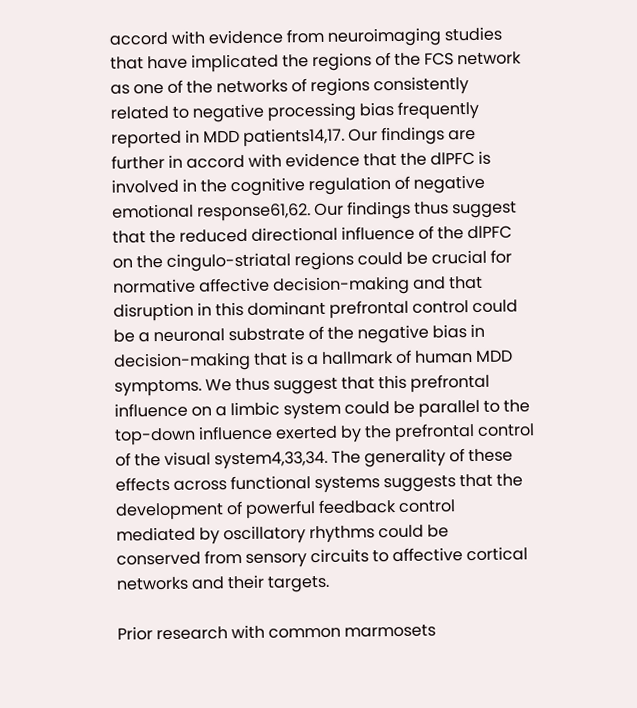accord with evidence from neuroimaging studies that have implicated the regions of the FCS network as one of the networks of regions consistently related to negative processing bias frequently reported in MDD patients14,17. Our findings are further in accord with evidence that the dlPFC is involved in the cognitive regulation of negative emotional response61,62. Our findings thus suggest that the reduced directional influence of the dlPFC on the cingulo-striatal regions could be crucial for normative affective decision-making and that disruption in this dominant prefrontal control could be a neuronal substrate of the negative bias in decision-making that is a hallmark of human MDD symptoms. We thus suggest that this prefrontal influence on a limbic system could be parallel to the top-down influence exerted by the prefrontal control of the visual system4,33,34. The generality of these effects across functional systems suggests that the development of powerful feedback control mediated by oscillatory rhythms could be conserved from sensory circuits to affective cortical networks and their targets.

Prior research with common marmosets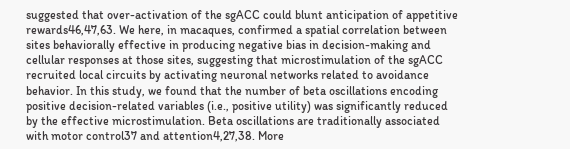suggested that over-activation of the sgACC could blunt anticipation of appetitive rewards46,47,63. We here, in macaques, confirmed a spatial correlation between sites behaviorally effective in producing negative bias in decision-making and cellular responses at those sites, suggesting that microstimulation of the sgACC recruited local circuits by activating neuronal networks related to avoidance behavior. In this study, we found that the number of beta oscillations encoding positive decision-related variables (i.e., positive utility) was significantly reduced by the effective microstimulation. Beta oscillations are traditionally associated with motor control37 and attention4,27,38. More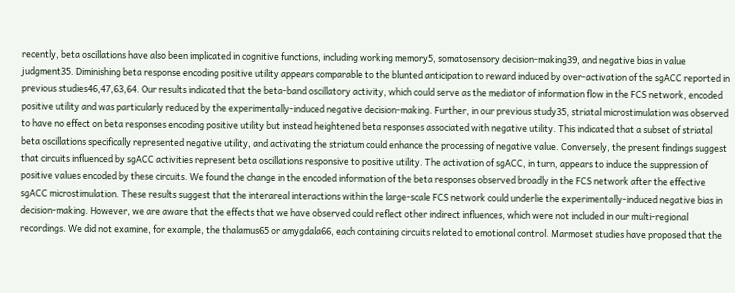recently, beta oscillations have also been implicated in cognitive functions, including working memory5, somatosensory decision-making39, and negative bias in value judgment35. Diminishing beta response encoding positive utility appears comparable to the blunted anticipation to reward induced by over-activation of the sgACC reported in previous studies46,47,63,64. Our results indicated that the beta-band oscillatory activity, which could serve as the mediator of information flow in the FCS network, encoded positive utility and was particularly reduced by the experimentally-induced negative decision-making. Further, in our previous study35, striatal microstimulation was observed to have no effect on beta responses encoding positive utility but instead heightened beta responses associated with negative utility. This indicated that a subset of striatal beta oscillations specifically represented negative utility, and activating the striatum could enhance the processing of negative value. Conversely, the present findings suggest that circuits influenced by sgACC activities represent beta oscillations responsive to positive utility. The activation of sgACC, in turn, appears to induce the suppression of positive values encoded by these circuits. We found the change in the encoded information of the beta responses observed broadly in the FCS network after the effective sgACC microstimulation. These results suggest that the interareal interactions within the large-scale FCS network could underlie the experimentally-induced negative bias in decision-making. However, we are aware that the effects that we have observed could reflect other indirect influences, which were not included in our multi-regional recordings. We did not examine, for example, the thalamus65 or amygdala66, each containing circuits related to emotional control. Marmoset studies have proposed that the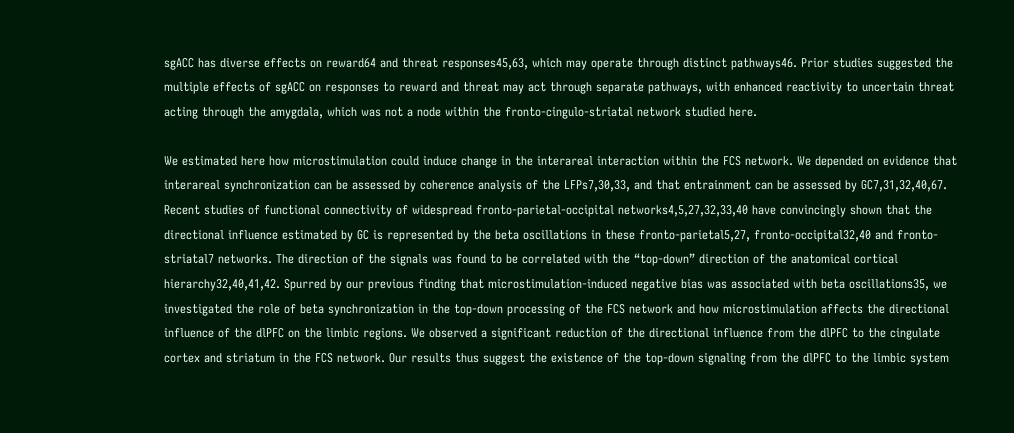sgACC has diverse effects on reward64 and threat responses45,63, which may operate through distinct pathways46. Prior studies suggested the multiple effects of sgACC on responses to reward and threat may act through separate pathways, with enhanced reactivity to uncertain threat acting through the amygdala, which was not a node within the fronto-cingulo-striatal network studied here.

We estimated here how microstimulation could induce change in the interareal interaction within the FCS network. We depended on evidence that interareal synchronization can be assessed by coherence analysis of the LFPs7,30,33, and that entrainment can be assessed by GC7,31,32,40,67. Recent studies of functional connectivity of widespread fronto-parietal-occipital networks4,5,27,32,33,40 have convincingly shown that the directional influence estimated by GC is represented by the beta oscillations in these fronto-parietal5,27, fronto-occipital32,40 and fronto-striatal7 networks. The direction of the signals was found to be correlated with the “top-down” direction of the anatomical cortical hierarchy32,40,41,42. Spurred by our previous finding that microstimulation-induced negative bias was associated with beta oscillations35, we investigated the role of beta synchronization in the top-down processing of the FCS network and how microstimulation affects the directional influence of the dlPFC on the limbic regions. We observed a significant reduction of the directional influence from the dlPFC to the cingulate cortex and striatum in the FCS network. Our results thus suggest the existence of the top-down signaling from the dlPFC to the limbic system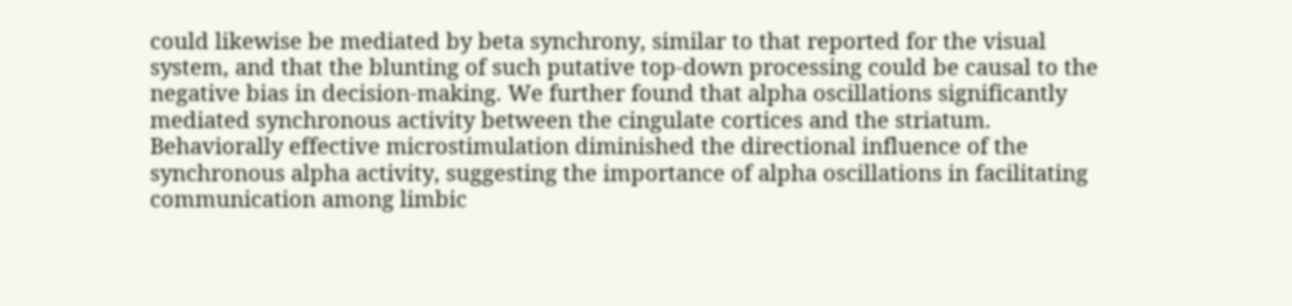could likewise be mediated by beta synchrony, similar to that reported for the visual system, and that the blunting of such putative top-down processing could be causal to the negative bias in decision-making. We further found that alpha oscillations significantly mediated synchronous activity between the cingulate cortices and the striatum. Behaviorally effective microstimulation diminished the directional influence of the synchronous alpha activity, suggesting the importance of alpha oscillations in facilitating communication among limbic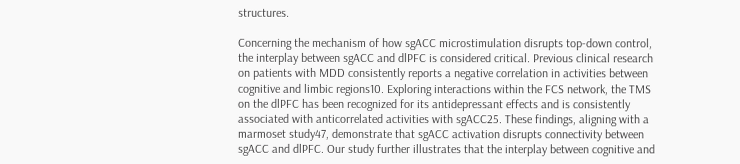structures.

Concerning the mechanism of how sgACC microstimulation disrupts top-down control, the interplay between sgACC and dlPFC is considered critical. Previous clinical research on patients with MDD consistently reports a negative correlation in activities between cognitive and limbic regions10. Exploring interactions within the FCS network, the TMS on the dlPFC has been recognized for its antidepressant effects and is consistently associated with anticorrelated activities with sgACC25. These findings, aligning with a marmoset study47, demonstrate that sgACC activation disrupts connectivity between sgACC and dlPFC. Our study further illustrates that the interplay between cognitive and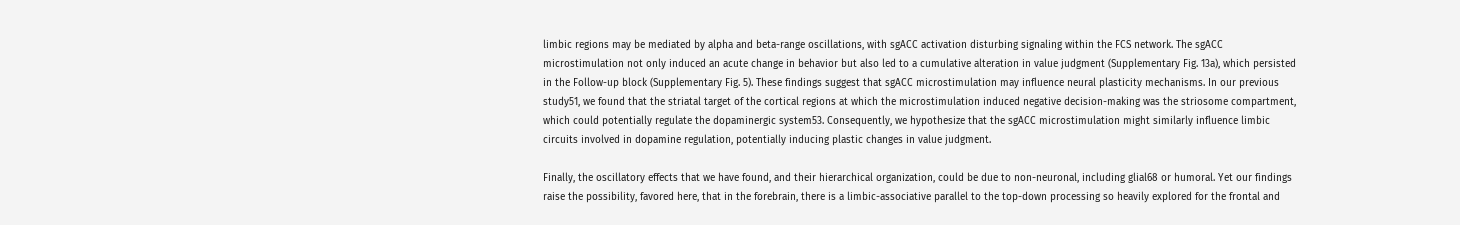limbic regions may be mediated by alpha and beta-range oscillations, with sgACC activation disturbing signaling within the FCS network. The sgACC microstimulation not only induced an acute change in behavior but also led to a cumulative alteration in value judgment (Supplementary Fig. 13a), which persisted in the Follow-up block (Supplementary Fig. 5). These findings suggest that sgACC microstimulation may influence neural plasticity mechanisms. In our previous study51, we found that the striatal target of the cortical regions at which the microstimulation induced negative decision-making was the striosome compartment, which could potentially regulate the dopaminergic system53. Consequently, we hypothesize that the sgACC microstimulation might similarly influence limbic circuits involved in dopamine regulation, potentially inducing plastic changes in value judgment.

Finally, the oscillatory effects that we have found, and their hierarchical organization, could be due to non-neuronal, including glial68 or humoral. Yet our findings raise the possibility, favored here, that in the forebrain, there is a limbic-associative parallel to the top-down processing so heavily explored for the frontal and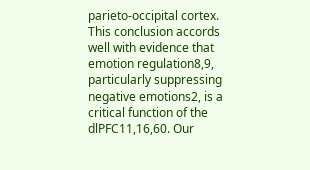parieto-occipital cortex. This conclusion accords well with evidence that emotion regulation8,9, particularly suppressing negative emotions2, is a critical function of the dlPFC11,16,60. Our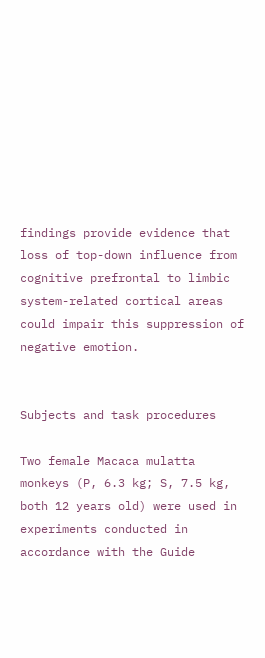findings provide evidence that loss of top-down influence from cognitive prefrontal to limbic system-related cortical areas could impair this suppression of negative emotion.


Subjects and task procedures

Two female Macaca mulatta monkeys (P, 6.3 kg; S, 7.5 kg, both 12 years old) were used in experiments conducted in accordance with the Guide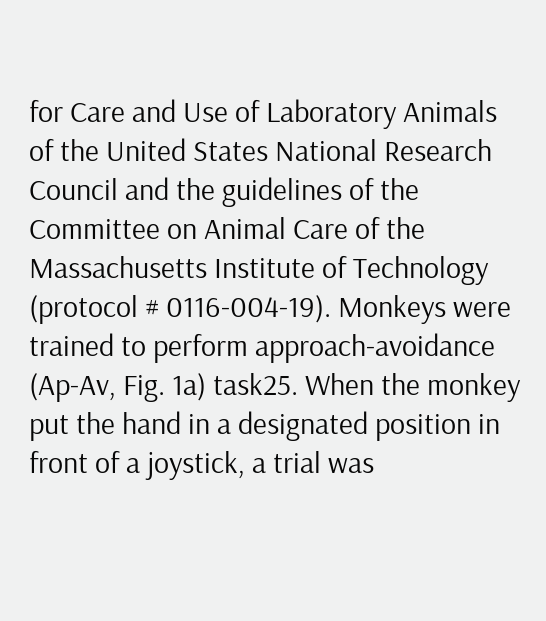for Care and Use of Laboratory Animals of the United States National Research Council and the guidelines of the Committee on Animal Care of the Massachusetts Institute of Technology (protocol # 0116-004-19). Monkeys were trained to perform approach-avoidance (Ap-Av, Fig. 1a) task25. When the monkey put the hand in a designated position in front of a joystick, a trial was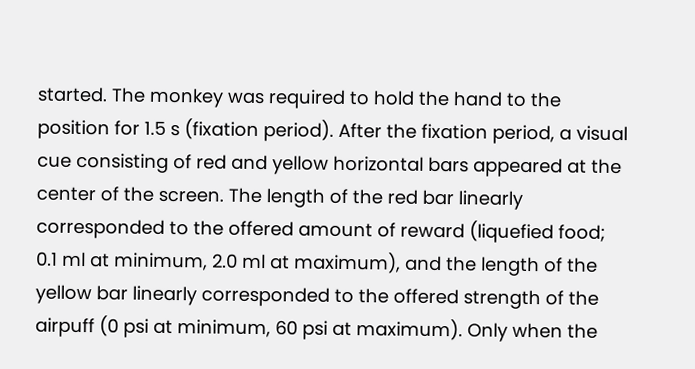started. The monkey was required to hold the hand to the position for 1.5 s (fixation period). After the fixation period, a visual cue consisting of red and yellow horizontal bars appeared at the center of the screen. The length of the red bar linearly corresponded to the offered amount of reward (liquefied food; 0.1 ml at minimum, 2.0 ml at maximum), and the length of the yellow bar linearly corresponded to the offered strength of the airpuff (0 psi at minimum, 60 psi at maximum). Only when the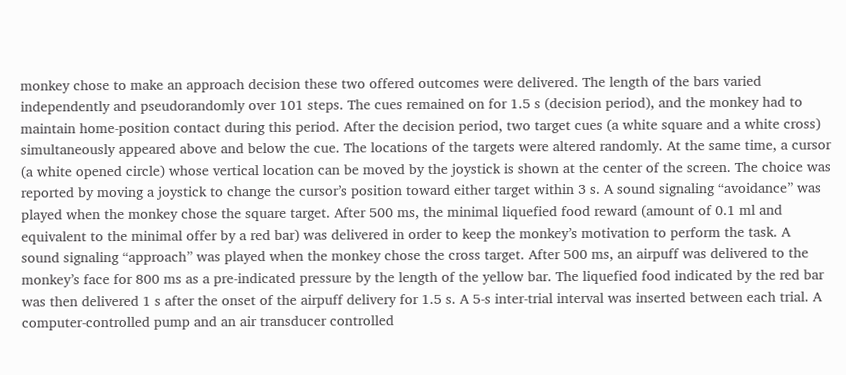monkey chose to make an approach decision these two offered outcomes were delivered. The length of the bars varied independently and pseudorandomly over 101 steps. The cues remained on for 1.5 s (decision period), and the monkey had to maintain home-position contact during this period. After the decision period, two target cues (a white square and a white cross) simultaneously appeared above and below the cue. The locations of the targets were altered randomly. At the same time, a cursor (a white opened circle) whose vertical location can be moved by the joystick is shown at the center of the screen. The choice was reported by moving a joystick to change the cursor’s position toward either target within 3 s. A sound signaling “avoidance” was played when the monkey chose the square target. After 500 ms, the minimal liquefied food reward (amount of 0.1 ml and equivalent to the minimal offer by a red bar) was delivered in order to keep the monkey’s motivation to perform the task. A sound signaling “approach” was played when the monkey chose the cross target. After 500 ms, an airpuff was delivered to the monkey’s face for 800 ms as a pre-indicated pressure by the length of the yellow bar. The liquefied food indicated by the red bar was then delivered 1 s after the onset of the airpuff delivery for 1.5 s. A 5-s inter-trial interval was inserted between each trial. A computer-controlled pump and an air transducer controlled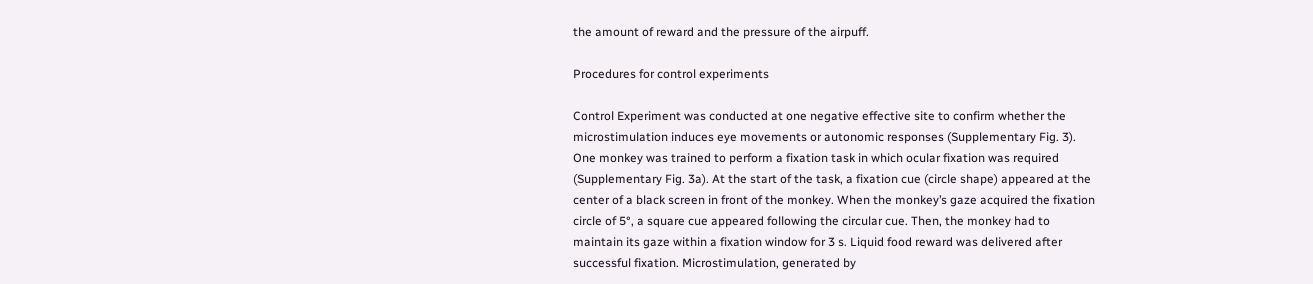the amount of reward and the pressure of the airpuff.

Procedures for control experiments

Control Experiment was conducted at one negative effective site to confirm whether the microstimulation induces eye movements or autonomic responses (Supplementary Fig. 3). One monkey was trained to perform a fixation task in which ocular fixation was required (Supplementary Fig. 3a). At the start of the task, a fixation cue (circle shape) appeared at the center of a black screen in front of the monkey. When the monkey’s gaze acquired the fixation circle of 5°, a square cue appeared following the circular cue. Then, the monkey had to maintain its gaze within a fixation window for 3 s. Liquid food reward was delivered after successful fixation. Microstimulation, generated by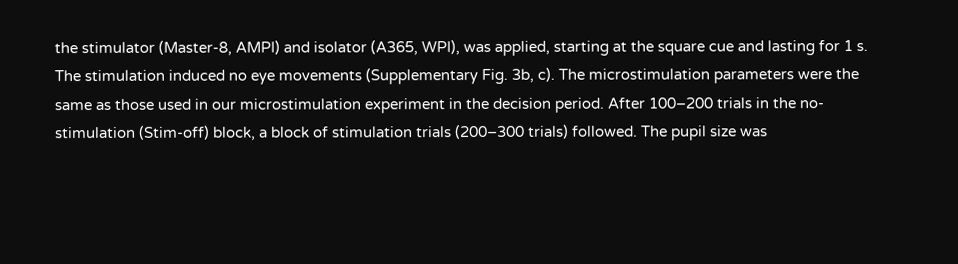the stimulator (Master-8, AMPI) and isolator (A365, WPI), was applied, starting at the square cue and lasting for 1 s. The stimulation induced no eye movements (Supplementary Fig. 3b, c). The microstimulation parameters were the same as those used in our microstimulation experiment in the decision period. After 100–200 trials in the no-stimulation (Stim-off) block, a block of stimulation trials (200–300 trials) followed. The pupil size was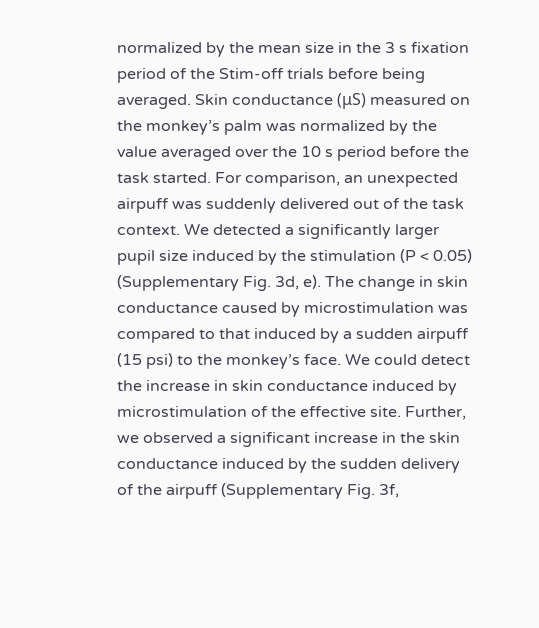normalized by the mean size in the 3 s fixation period of the Stim-off trials before being averaged. Skin conductance (μS) measured on the monkey’s palm was normalized by the value averaged over the 10 s period before the task started. For comparison, an unexpected airpuff was suddenly delivered out of the task context. We detected a significantly larger pupil size induced by the stimulation (P < 0.05) (Supplementary Fig. 3d, e). The change in skin conductance caused by microstimulation was compared to that induced by a sudden airpuff (15 psi) to the monkey’s face. We could detect the increase in skin conductance induced by microstimulation of the effective site. Further, we observed a significant increase in the skin conductance induced by the sudden delivery of the airpuff (Supplementary Fig. 3f,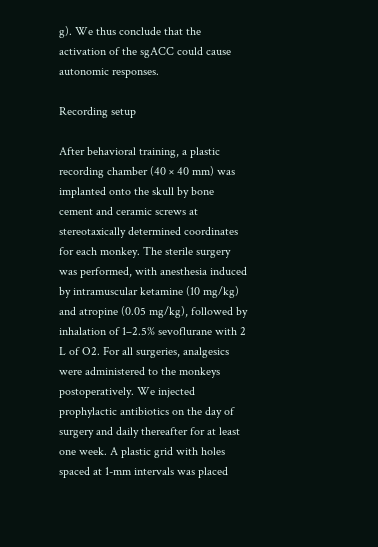g). We thus conclude that the activation of the sgACC could cause autonomic responses.

Recording setup

After behavioral training, a plastic recording chamber (40 × 40 mm) was implanted onto the skull by bone cement and ceramic screws at stereotaxically determined coordinates for each monkey. The sterile surgery was performed, with anesthesia induced by intramuscular ketamine (10 mg/kg) and atropine (0.05 mg/kg), followed by inhalation of 1–2.5% sevoflurane with 2 L of O2. For all surgeries, analgesics were administered to the monkeys postoperatively. We injected prophylactic antibiotics on the day of surgery and daily thereafter for at least one week. A plastic grid with holes spaced at 1-mm intervals was placed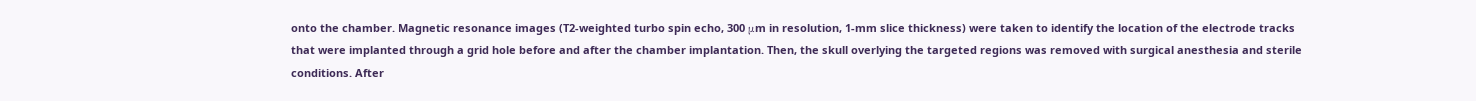onto the chamber. Magnetic resonance images (T2-weighted turbo spin echo, 300 μm in resolution, 1-mm slice thickness) were taken to identify the location of the electrode tracks that were implanted through a grid hole before and after the chamber implantation. Then, the skull overlying the targeted regions was removed with surgical anesthesia and sterile conditions. After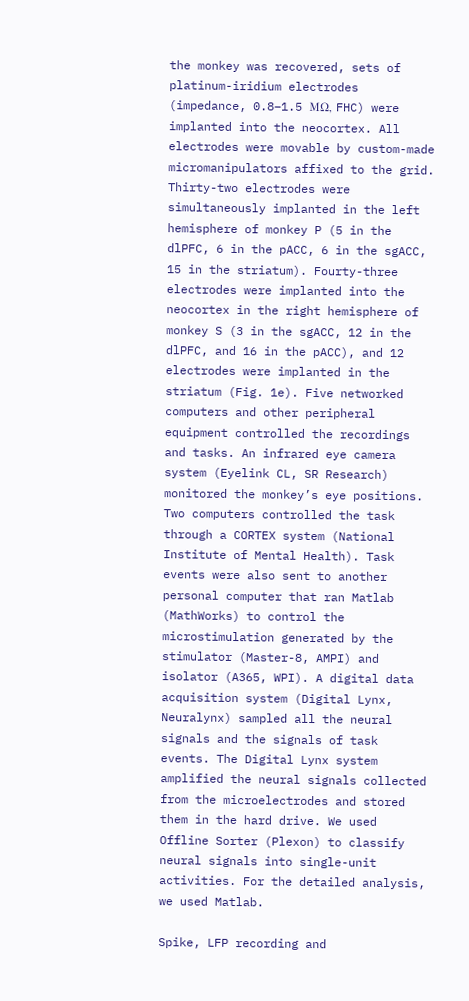the monkey was recovered, sets of platinum-iridium electrodes (impedance, 0.8–1.5 MΩ, FHC) were implanted into the neocortex. All electrodes were movable by custom-made micromanipulators affixed to the grid. Thirty-two electrodes were simultaneously implanted in the left hemisphere of monkey P (5 in the dlPFC, 6 in the pACC, 6 in the sgACC, 15 in the striatum). Fourty-three electrodes were implanted into the neocortex in the right hemisphere of monkey S (3 in the sgACC, 12 in the dlPFC, and 16 in the pACC), and 12 electrodes were implanted in the striatum (Fig. 1e). Five networked computers and other peripheral equipment controlled the recordings and tasks. An infrared eye camera system (Eyelink CL, SR Research) monitored the monkey’s eye positions. Two computers controlled the task through a CORTEX system (National Institute of Mental Health). Task events were also sent to another personal computer that ran Matlab (MathWorks) to control the microstimulation generated by the stimulator (Master-8, AMPI) and isolator (A365, WPI). A digital data acquisition system (Digital Lynx, Neuralynx) sampled all the neural signals and the signals of task events. The Digital Lynx system amplified the neural signals collected from the microelectrodes and stored them in the hard drive. We used Offline Sorter (Plexon) to classify neural signals into single-unit activities. For the detailed analysis, we used Matlab.

Spike, LFP recording and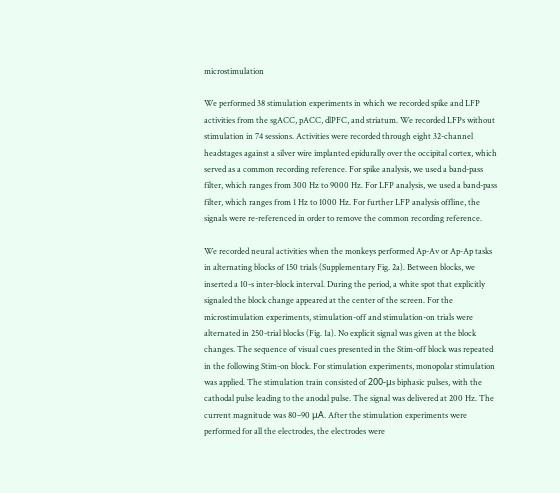microstimulation

We performed 38 stimulation experiments in which we recorded spike and LFP activities from the sgACC, pACC, dlPFC, and striatum. We recorded LFPs without stimulation in 74 sessions. Activities were recorded through eight 32-channel headstages against a silver wire implanted epidurally over the occipital cortex, which served as a common recording reference. For spike analysis, we used a band-pass filter, which ranges from 300 Hz to 9000 Hz. For LFP analysis, we used a band-pass filter, which ranges from 1 Hz to 1000 Hz. For further LFP analysis offline, the signals were re-referenced in order to remove the common recording reference.

We recorded neural activities when the monkeys performed Ap-Av or Ap-Ap tasks in alternating blocks of 150 trials (Supplementary Fig. 2a). Between blocks, we inserted a 10-s inter-block interval. During the period, a white spot that explicitly signaled the block change appeared at the center of the screen. For the microstimulation experiments, stimulation-off and stimulation-on trials were alternated in 250-trial blocks (Fig. 1a). No explicit signal was given at the block changes. The sequence of visual cues presented in the Stim-off block was repeated in the following Stim-on block. For stimulation experiments, monopolar stimulation was applied. The stimulation train consisted of 200-μs biphasic pulses, with the cathodal pulse leading to the anodal pulse. The signal was delivered at 200 Hz. The current magnitude was 80–90 μA. After the stimulation experiments were performed for all the electrodes, the electrodes were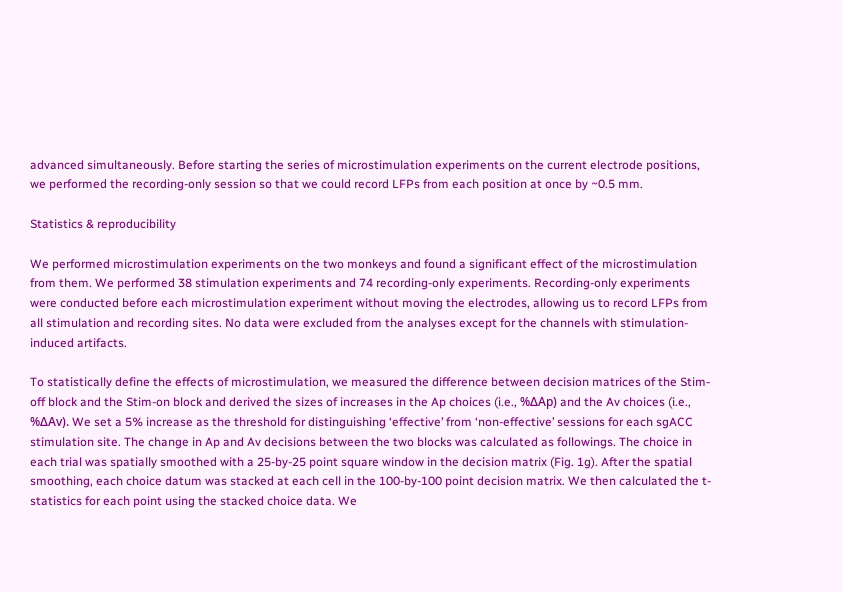advanced simultaneously. Before starting the series of microstimulation experiments on the current electrode positions, we performed the recording-only session so that we could record LFPs from each position at once by ~0.5 mm.

Statistics & reproducibility

We performed microstimulation experiments on the two monkeys and found a significant effect of the microstimulation from them. We performed 38 stimulation experiments and 74 recording-only experiments. Recording-only experiments were conducted before each microstimulation experiment without moving the electrodes, allowing us to record LFPs from all stimulation and recording sites. No data were excluded from the analyses except for the channels with stimulation-induced artifacts.

To statistically define the effects of microstimulation, we measured the difference between decision matrices of the Stim-off block and the Stim-on block and derived the sizes of increases in the Ap choices (i.e., %ΔAp) and the Av choices (i.e., %ΔAv). We set a 5% increase as the threshold for distinguishing ‘effective’ from ‘non-effective’ sessions for each sgACC stimulation site. The change in Ap and Av decisions between the two blocks was calculated as followings. The choice in each trial was spatially smoothed with a 25-by-25 point square window in the decision matrix (Fig. 1g). After the spatial smoothing, each choice datum was stacked at each cell in the 100-by-100 point decision matrix. We then calculated the t-statistics for each point using the stacked choice data. We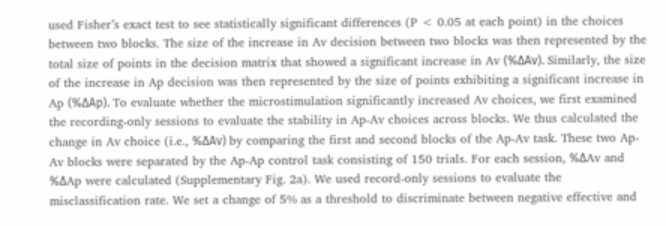used Fisher’s exact test to see statistically significant differences (P < 0.05 at each point) in the choices between two blocks. The size of the increase in Av decision between two blocks was then represented by the total size of points in the decision matrix that showed a significant increase in Av (%ΔAv). Similarly, the size of the increase in Ap decision was then represented by the size of points exhibiting a significant increase in Ap (%ΔAp). To evaluate whether the microstimulation significantly increased Av choices, we first examined the recording-only sessions to evaluate the stability in Ap-Av choices across blocks. We thus calculated the change in Av choice (i.e., %ΔAv) by comparing the first and second blocks of the Ap-Av task. These two Ap-Av blocks were separated by the Ap-Ap control task consisting of 150 trials. For each session, %ΔAv and %ΔAp were calculated (Supplementary Fig. 2a). We used record-only sessions to evaluate the misclassification rate. We set a change of 5% as a threshold to discriminate between negative effective and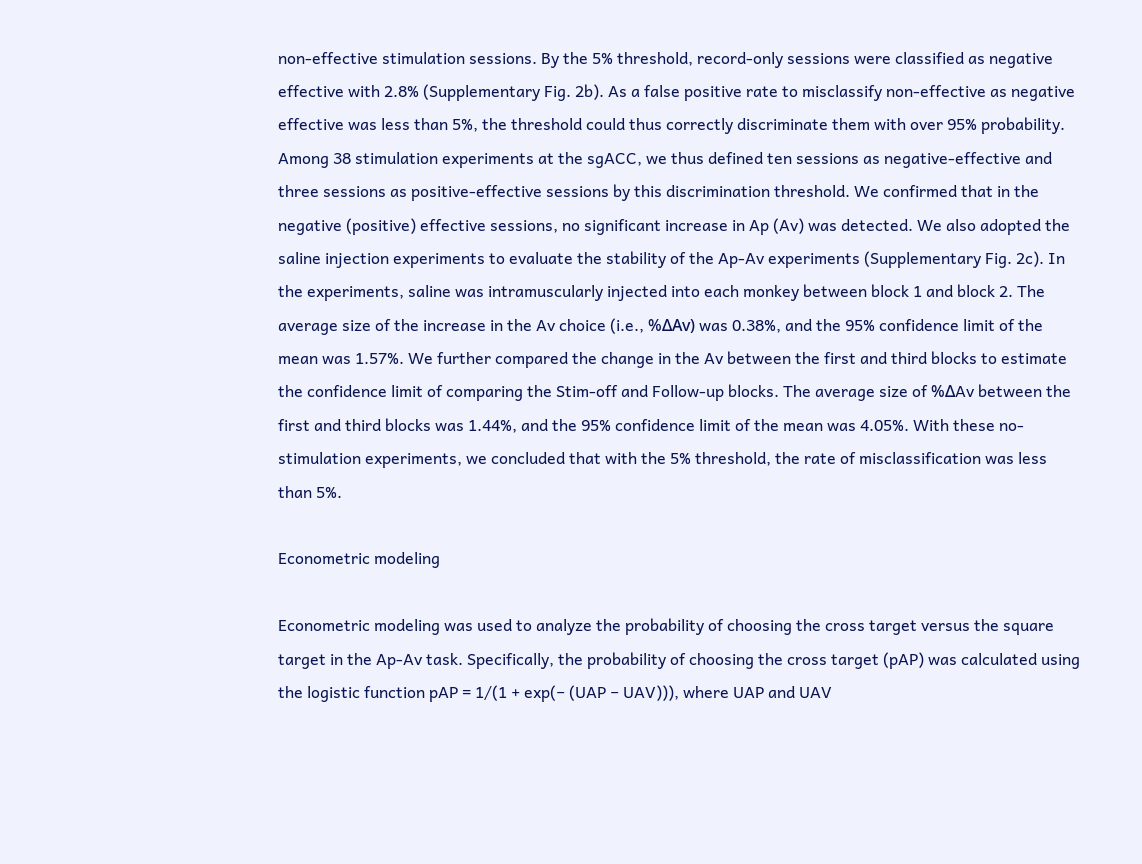non-effective stimulation sessions. By the 5% threshold, record-only sessions were classified as negative effective with 2.8% (Supplementary Fig. 2b). As a false positive rate to misclassify non-effective as negative effective was less than 5%, the threshold could thus correctly discriminate them with over 95% probability. Among 38 stimulation experiments at the sgACC, we thus defined ten sessions as negative-effective and three sessions as positive-effective sessions by this discrimination threshold. We confirmed that in the negative (positive) effective sessions, no significant increase in Ap (Av) was detected. We also adopted the saline injection experiments to evaluate the stability of the Ap-Av experiments (Supplementary Fig. 2c). In the experiments, saline was intramuscularly injected into each monkey between block 1 and block 2. The average size of the increase in the Av choice (i.e., %ΔAv) was 0.38%, and the 95% confidence limit of the mean was 1.57%. We further compared the change in the Av between the first and third blocks to estimate the confidence limit of comparing the Stim-off and Follow-up blocks. The average size of %ΔAv between the first and third blocks was 1.44%, and the 95% confidence limit of the mean was 4.05%. With these no-stimulation experiments, we concluded that with the 5% threshold, the rate of misclassification was less than 5%.

Econometric modeling

Econometric modeling was used to analyze the probability of choosing the cross target versus the square target in the Ap-Av task. Specifically, the probability of choosing the cross target (pAP) was calculated using the logistic function pAP = 1/(1 + exp(− (UAP − UAV))), where UAP and UAV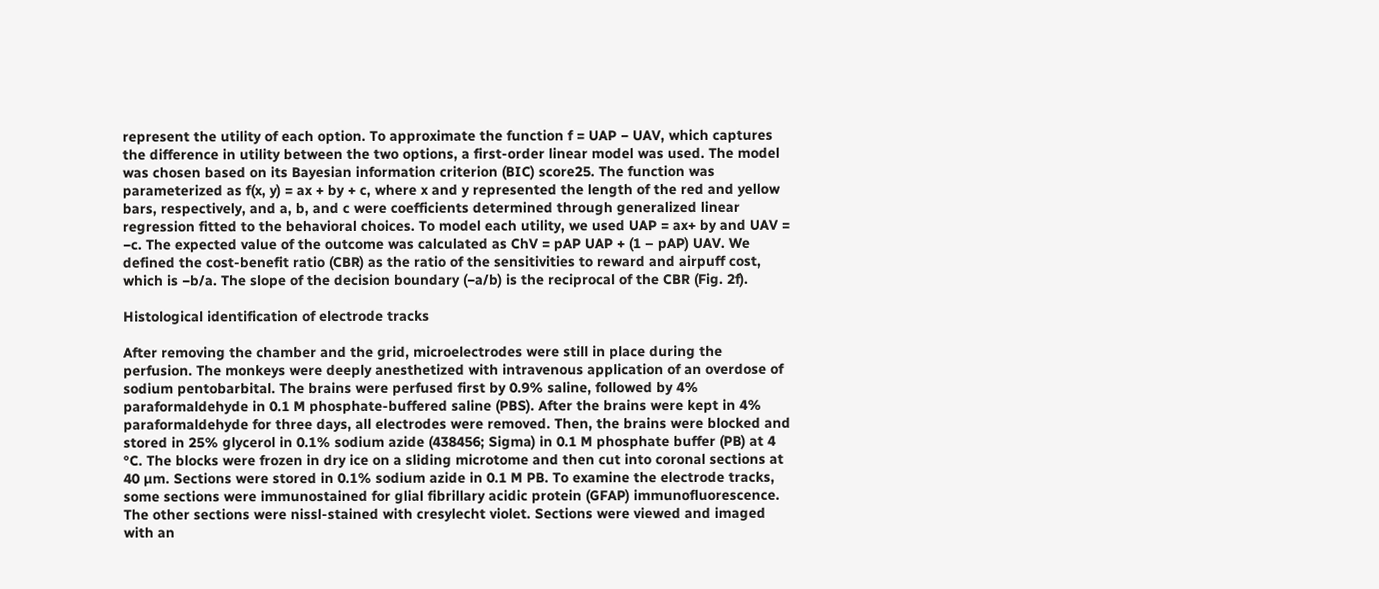represent the utility of each option. To approximate the function f = UAP − UAV, which captures the difference in utility between the two options, a first-order linear model was used. The model was chosen based on its Bayesian information criterion (BIC) score25. The function was parameterized as f(x, y) = ax + by + c, where x and y represented the length of the red and yellow bars, respectively, and a, b, and c were coefficients determined through generalized linear regression fitted to the behavioral choices. To model each utility, we used UAP = ax+ by and UAV = −c. The expected value of the outcome was calculated as ChV = pAP UAP + (1 – pAP) UAV. We defined the cost-benefit ratio (CBR) as the ratio of the sensitivities to reward and airpuff cost, which is −b/a. The slope of the decision boundary (−a/b) is the reciprocal of the CBR (Fig. 2f).

Histological identification of electrode tracks

After removing the chamber and the grid, microelectrodes were still in place during the perfusion. The monkeys were deeply anesthetized with intravenous application of an overdose of sodium pentobarbital. The brains were perfused first by 0.9% saline, followed by 4% paraformaldehyde in 0.1 M phosphate-buffered saline (PBS). After the brains were kept in 4% paraformaldehyde for three days, all electrodes were removed. Then, the brains were blocked and stored in 25% glycerol in 0.1% sodium azide (438456; Sigma) in 0.1 M phosphate buffer (PB) at 4 °C. The blocks were frozen in dry ice on a sliding microtome and then cut into coronal sections at 40 µm. Sections were stored in 0.1% sodium azide in 0.1 M PB. To examine the electrode tracks, some sections were immunostained for glial fibrillary acidic protein (GFAP) immunofluorescence. The other sections were nissl-stained with cresylecht violet. Sections were viewed and imaged with an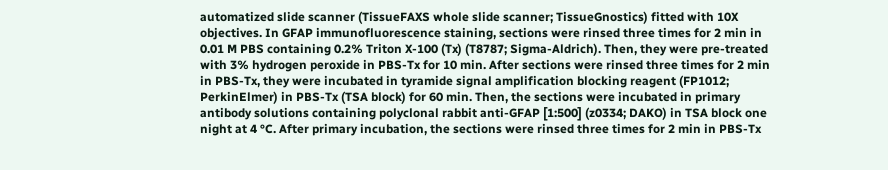automatized slide scanner (TissueFAXS whole slide scanner; TissueGnostics) fitted with 10X objectives. In GFAP immunofluorescence staining, sections were rinsed three times for 2 min in 0.01 M PBS containing 0.2% Triton X-100 (Tx) (T8787; Sigma-Aldrich). Then, they were pre-treated with 3% hydrogen peroxide in PBS-Tx for 10 min. After sections were rinsed three times for 2 min in PBS-Tx, they were incubated in tyramide signal amplification blocking reagent (FP1012; PerkinElmer) in PBS-Tx (TSA block) for 60 min. Then, the sections were incubated in primary antibody solutions containing polyclonal rabbit anti-GFAP [1:500] (z0334; DAKO) in TSA block one night at 4 °C. After primary incubation, the sections were rinsed three times for 2 min in PBS-Tx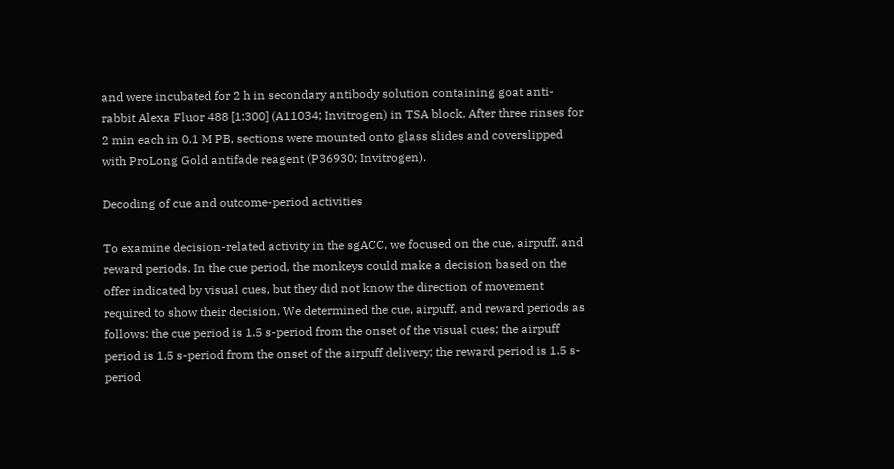and were incubated for 2 h in secondary antibody solution containing goat anti-rabbit Alexa Fluor 488 [1:300] (A11034; Invitrogen) in TSA block. After three rinses for 2 min each in 0.1 M PB, sections were mounted onto glass slides and coverslipped with ProLong Gold antifade reagent (P36930; Invitrogen).

Decoding of cue and outcome-period activities

To examine decision-related activity in the sgACC, we focused on the cue, airpuff, and reward periods. In the cue period, the monkeys could make a decision based on the offer indicated by visual cues, but they did not know the direction of movement required to show their decision. We determined the cue, airpuff, and reward periods as follows: the cue period is 1.5 s-period from the onset of the visual cues; the airpuff period is 1.5 s-period from the onset of the airpuff delivery; the reward period is 1.5 s-period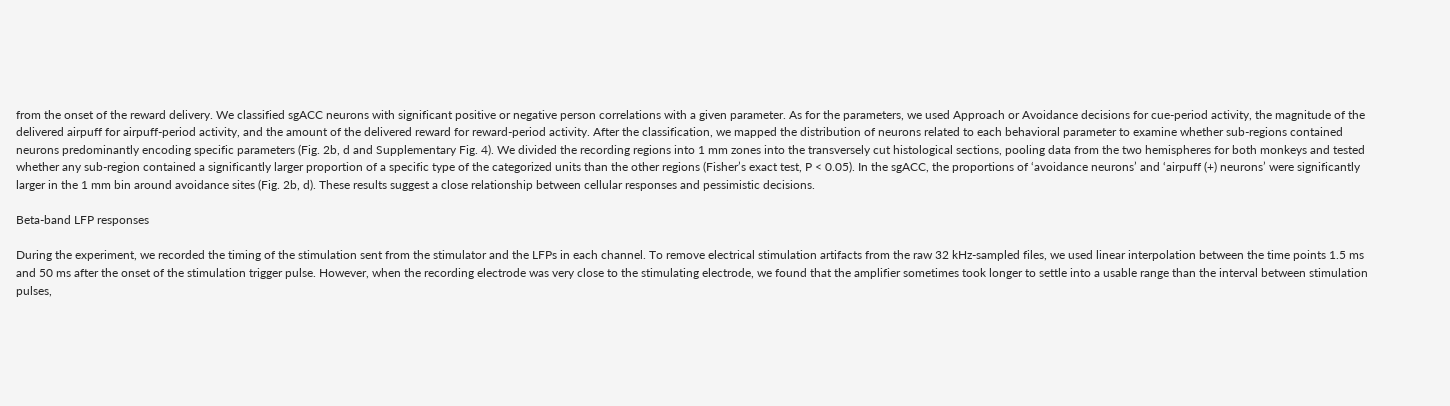from the onset of the reward delivery. We classified sgACC neurons with significant positive or negative person correlations with a given parameter. As for the parameters, we used Approach or Avoidance decisions for cue-period activity, the magnitude of the delivered airpuff for airpuff-period activity, and the amount of the delivered reward for reward-period activity. After the classification, we mapped the distribution of neurons related to each behavioral parameter to examine whether sub-regions contained neurons predominantly encoding specific parameters (Fig. 2b, d and Supplementary Fig. 4). We divided the recording regions into 1 mm zones into the transversely cut histological sections, pooling data from the two hemispheres for both monkeys and tested whether any sub-region contained a significantly larger proportion of a specific type of the categorized units than the other regions (Fisher’s exact test, P < 0.05). In the sgACC, the proportions of ‘avoidance neurons’ and ‘airpuff (+) neurons’ were significantly larger in the 1 mm bin around avoidance sites (Fig. 2b, d). These results suggest a close relationship between cellular responses and pessimistic decisions.

Beta-band LFP responses

During the experiment, we recorded the timing of the stimulation sent from the stimulator and the LFPs in each channel. To remove electrical stimulation artifacts from the raw 32 kHz-sampled files, we used linear interpolation between the time points 1.5 ms and 50 ms after the onset of the stimulation trigger pulse. However, when the recording electrode was very close to the stimulating electrode, we found that the amplifier sometimes took longer to settle into a usable range than the interval between stimulation pulses,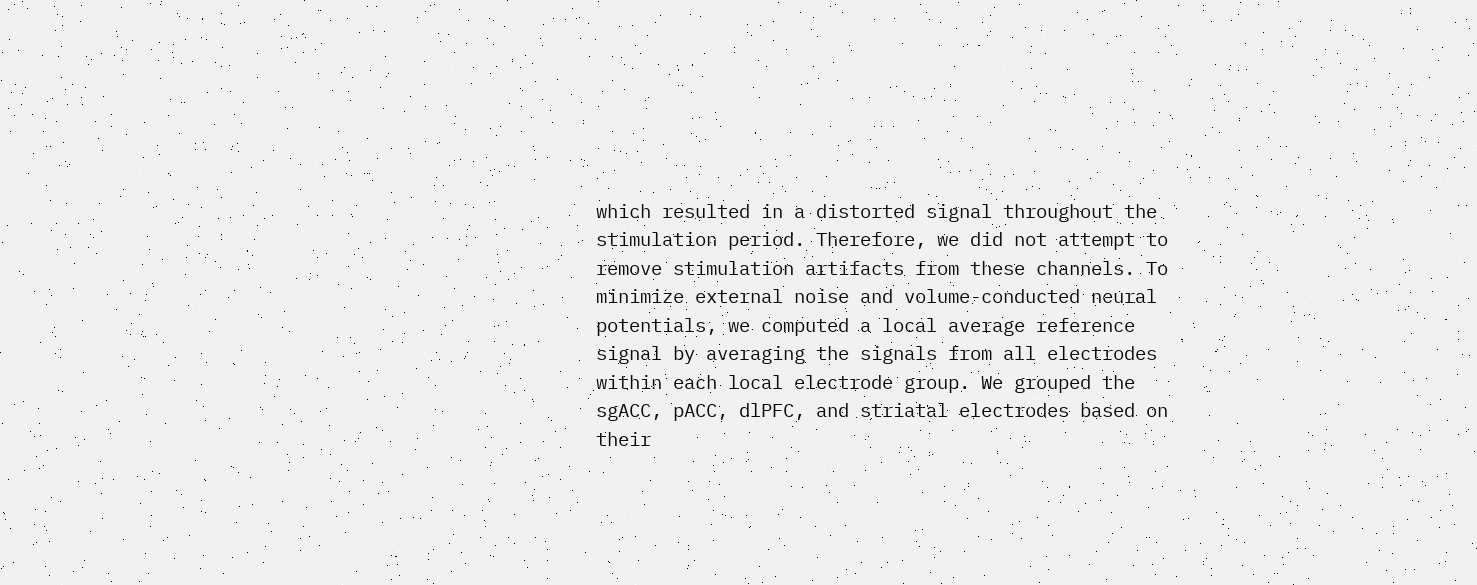which resulted in a distorted signal throughout the stimulation period. Therefore, we did not attempt to remove stimulation artifacts from these channels. To minimize external noise and volume-conducted neural potentials, we computed a local average reference signal by averaging the signals from all electrodes within each local electrode group. We grouped the sgACC, pACC, dlPFC, and striatal electrodes based on their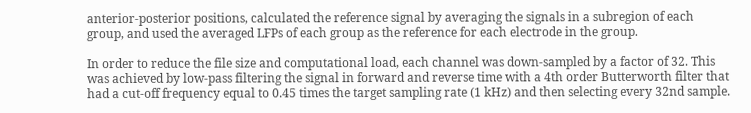anterior-posterior positions, calculated the reference signal by averaging the signals in a subregion of each group, and used the averaged LFPs of each group as the reference for each electrode in the group.

In order to reduce the file size and computational load, each channel was down-sampled by a factor of 32. This was achieved by low-pass filtering the signal in forward and reverse time with a 4th order Butterworth filter that had a cut-off frequency equal to 0.45 times the target sampling rate (1 kHz) and then selecting every 32nd sample.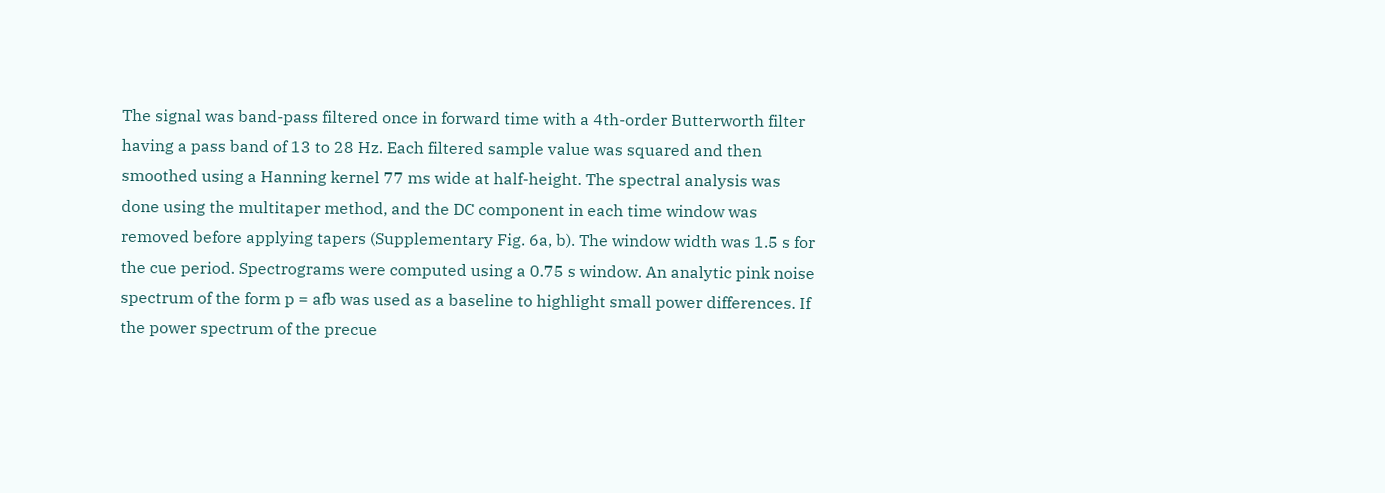The signal was band-pass filtered once in forward time with a 4th-order Butterworth filter having a pass band of 13 to 28 Hz. Each filtered sample value was squared and then smoothed using a Hanning kernel 77 ms wide at half-height. The spectral analysis was done using the multitaper method, and the DC component in each time window was removed before applying tapers (Supplementary Fig. 6a, b). The window width was 1.5 s for the cue period. Spectrograms were computed using a 0.75 s window. An analytic pink noise spectrum of the form p = afb was used as a baseline to highlight small power differences. If the power spectrum of the precue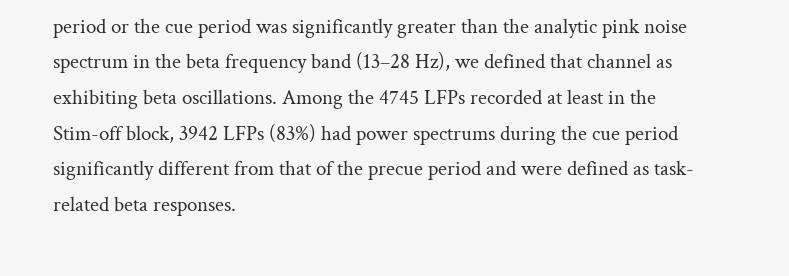period or the cue period was significantly greater than the analytic pink noise spectrum in the beta frequency band (13–28 Hz), we defined that channel as exhibiting beta oscillations. Among the 4745 LFPs recorded at least in the Stim-off block, 3942 LFPs (83%) had power spectrums during the cue period significantly different from that of the precue period and were defined as task-related beta responses.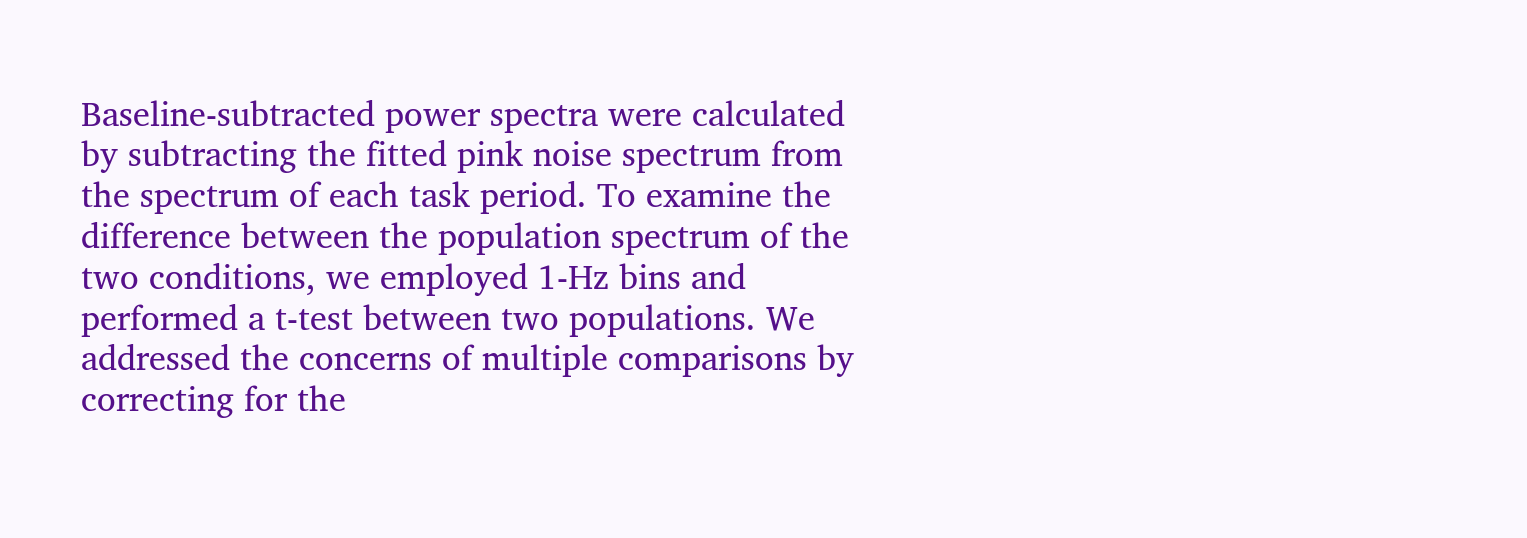Baseline-subtracted power spectra were calculated by subtracting the fitted pink noise spectrum from the spectrum of each task period. To examine the difference between the population spectrum of the two conditions, we employed 1-Hz bins and performed a t-test between two populations. We addressed the concerns of multiple comparisons by correcting for the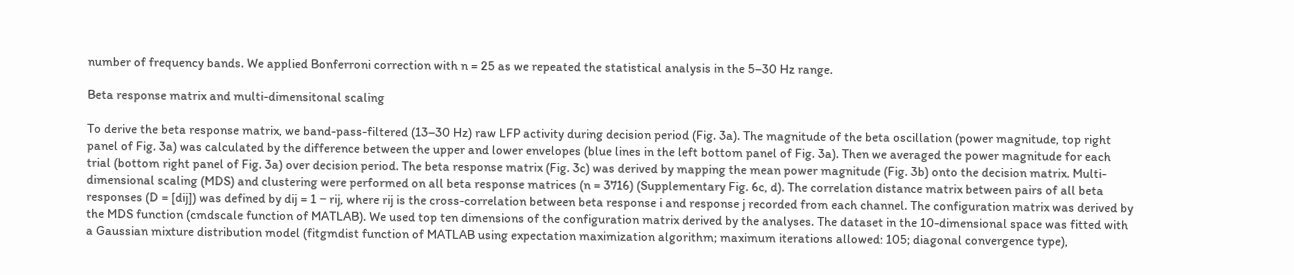number of frequency bands. We applied Bonferroni correction with n = 25 as we repeated the statistical analysis in the 5–30 Hz range.

Beta response matrix and multi-dimensitonal scaling

To derive the beta response matrix, we band-pass-filtered (13–30 Hz) raw LFP activity during decision period (Fig. 3a). The magnitude of the beta oscillation (power magnitude, top right panel of Fig. 3a) was calculated by the difference between the upper and lower envelopes (blue lines in the left bottom panel of Fig. 3a). Then we averaged the power magnitude for each trial (bottom right panel of Fig. 3a) over decision period. The beta response matrix (Fig. 3c) was derived by mapping the mean power magnitude (Fig. 3b) onto the decision matrix. Multi-dimensional scaling (MDS) and clustering were performed on all beta response matrices (n = 3716) (Supplementary Fig. 6c, d). The correlation distance matrix between pairs of all beta responses (D = [dij]) was defined by dij = 1 − rij, where rij is the cross-correlation between beta response i and response j recorded from each channel. The configuration matrix was derived by the MDS function (cmdscale function of MATLAB). We used top ten dimensions of the configuration matrix derived by the analyses. The dataset in the 10-dimensional space was fitted with a Gaussian mixture distribution model (fitgmdist function of MATLAB using expectation maximization algorithm; maximum iterations allowed: 105; diagonal convergence type),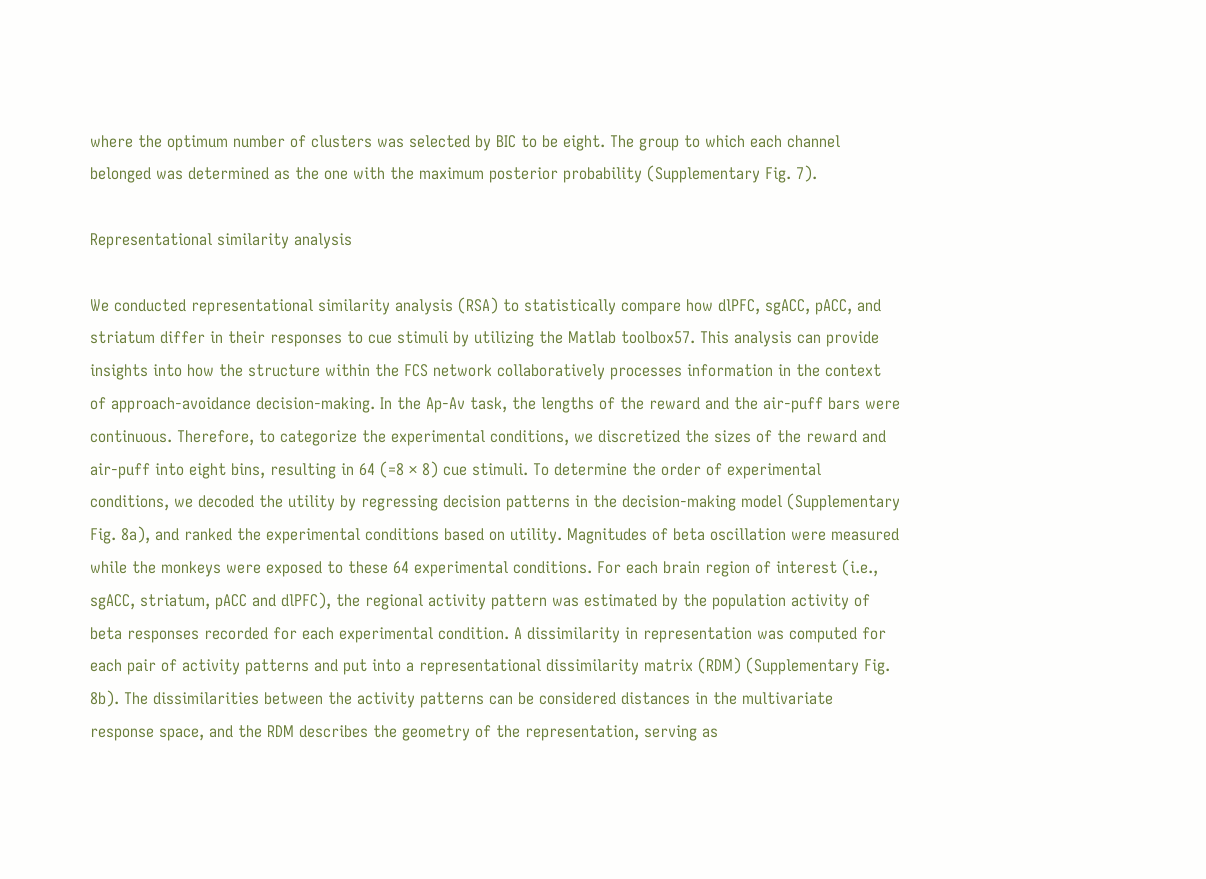where the optimum number of clusters was selected by BIC to be eight. The group to which each channel belonged was determined as the one with the maximum posterior probability (Supplementary Fig. 7).

Representational similarity analysis

We conducted representational similarity analysis (RSA) to statistically compare how dlPFC, sgACC, pACC, and striatum differ in their responses to cue stimuli by utilizing the Matlab toolbox57. This analysis can provide insights into how the structure within the FCS network collaboratively processes information in the context of approach-avoidance decision-making. In the Ap-Av task, the lengths of the reward and the air-puff bars were continuous. Therefore, to categorize the experimental conditions, we discretized the sizes of the reward and air-puff into eight bins, resulting in 64 (=8 × 8) cue stimuli. To determine the order of experimental conditions, we decoded the utility by regressing decision patterns in the decision-making model (Supplementary Fig. 8a), and ranked the experimental conditions based on utility. Magnitudes of beta oscillation were measured while the monkeys were exposed to these 64 experimental conditions. For each brain region of interest (i.e., sgACC, striatum, pACC and dlPFC), the regional activity pattern was estimated by the population activity of beta responses recorded for each experimental condition. A dissimilarity in representation was computed for each pair of activity patterns and put into a representational dissimilarity matrix (RDM) (Supplementary Fig. 8b). The dissimilarities between the activity patterns can be considered distances in the multivariate response space, and the RDM describes the geometry of the representation, serving as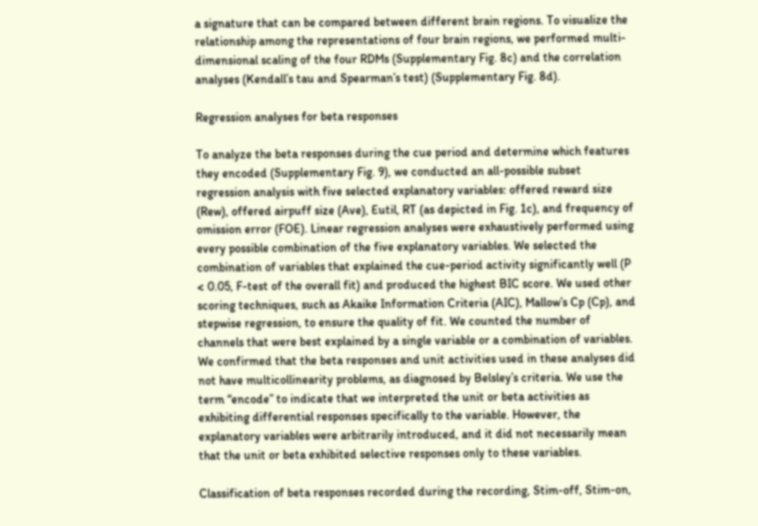a signature that can be compared between different brain regions. To visualize the relationship among the representations of four brain regions, we performed multi-dimensional scaling of the four RDMs (Supplementary Fig. 8c) and the correlation analyses (Kendall’s tau and Spearman’s test) (Supplementary Fig. 8d).

Regression analyses for beta responses

To analyze the beta responses during the cue period and determine which features they encoded (Supplementary Fig. 9), we conducted an all-possible subset regression analysis with five selected explanatory variables: offered reward size (Rew), offered airpuff size (Ave), Eutil, RT (as depicted in Fig. 1c), and frequency of omission error (FOE). Linear regression analyses were exhaustively performed using every possible combination of the five explanatory variables. We selected the combination of variables that explained the cue-period activity significantly well (P < 0.05, F-test of the overall fit) and produced the highest BIC score. We used other scoring techniques, such as Akaike Information Criteria (AIC), Mallow’s Cp (Cp), and stepwise regression, to ensure the quality of fit. We counted the number of channels that were best explained by a single variable or a combination of variables. We confirmed that the beta responses and unit activities used in these analyses did not have multicollinearity problems, as diagnosed by Belsley’s criteria. We use the term “encode” to indicate that we interpreted the unit or beta activities as exhibiting differential responses specifically to the variable. However, the explanatory variables were arbitrarily introduced, and it did not necessarily mean that the unit or beta exhibited selective responses only to these variables.

Classification of beta responses recorded during the recording, Stim-off, Stim-on,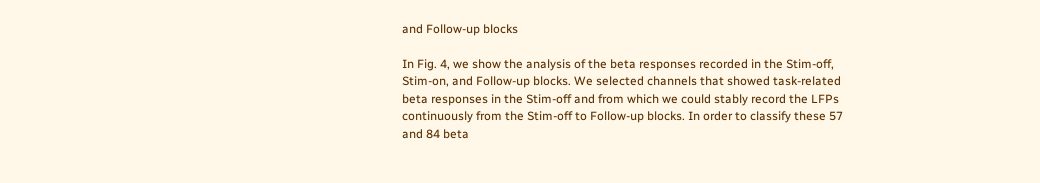and Follow-up blocks

In Fig. 4, we show the analysis of the beta responses recorded in the Stim-off, Stim-on, and Follow-up blocks. We selected channels that showed task-related beta responses in the Stim-off and from which we could stably record the LFPs continuously from the Stim-off to Follow-up blocks. In order to classify these 57 and 84 beta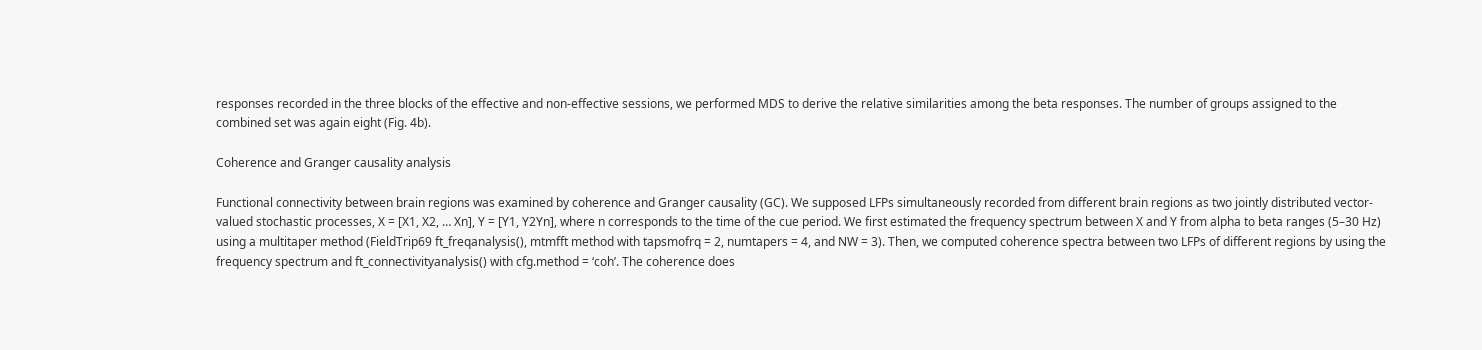responses recorded in the three blocks of the effective and non-effective sessions, we performed MDS to derive the relative similarities among the beta responses. The number of groups assigned to the combined set was again eight (Fig. 4b).

Coherence and Granger causality analysis

Functional connectivity between brain regions was examined by coherence and Granger causality (GC). We supposed LFPs simultaneously recorded from different brain regions as two jointly distributed vector-valued stochastic processes, X = [X1, X2, … Xn], Y = [Y1, Y2Yn], where n corresponds to the time of the cue period. We first estimated the frequency spectrum between X and Y from alpha to beta ranges (5–30 Hz) using a multitaper method (FieldTrip69 ft_freqanalysis(), mtmfft method with tapsmofrq = 2, numtapers = 4, and NW = 3). Then, we computed coherence spectra between two LFPs of different regions by using the frequency spectrum and ft_connectivityanalysis() with cfg.method = ‘coh’. The coherence does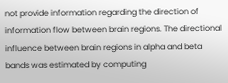not provide information regarding the direction of information flow between brain regions. The directional influence between brain regions in alpha and beta bands was estimated by computing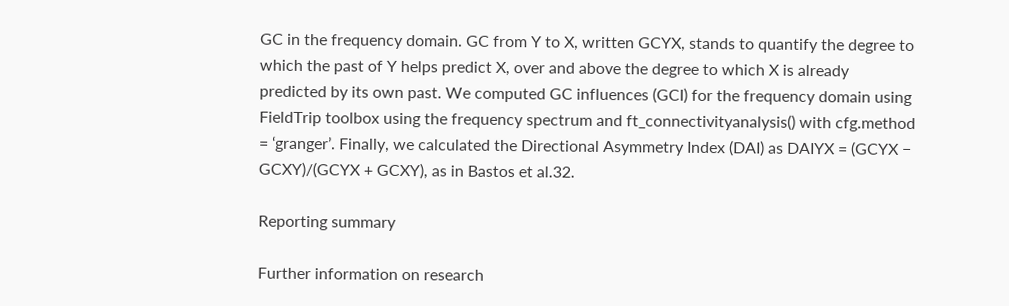GC in the frequency domain. GC from Y to X, written GCYX, stands to quantify the degree to which the past of Y helps predict X, over and above the degree to which X is already predicted by its own past. We computed GC influences (GCI) for the frequency domain using FieldTrip toolbox using the frequency spectrum and ft_connectivityanalysis() with cfg.method = ‘granger’. Finally, we calculated the Directional Asymmetry Index (DAI) as DAIYX = (GCYX − GCXY)/(GCYX + GCXY), as in Bastos et al.32.

Reporting summary

Further information on research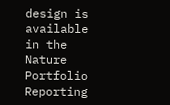design is available in the Nature Portfolio Reporting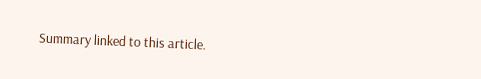Summary linked to this article.